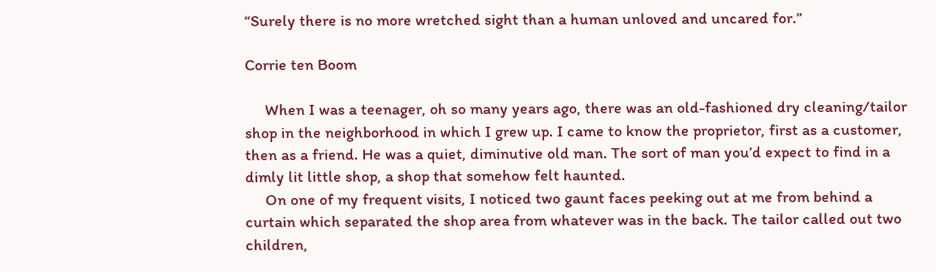“Surely there is no more wretched sight than a human unloved and uncared for.”

Corrie ten Boom

     When I was a teenager, oh so many years ago, there was an old-fashioned dry cleaning/tailor shop in the neighborhood in which I grew up. I came to know the proprietor, first as a customer, then as a friend. He was a quiet, diminutive old man. The sort of man you’d expect to find in a dimly lit little shop, a shop that somehow felt haunted.
     On one of my frequent visits, I noticed two gaunt faces peeking out at me from behind a curtain which separated the shop area from whatever was in the back. The tailor called out two children,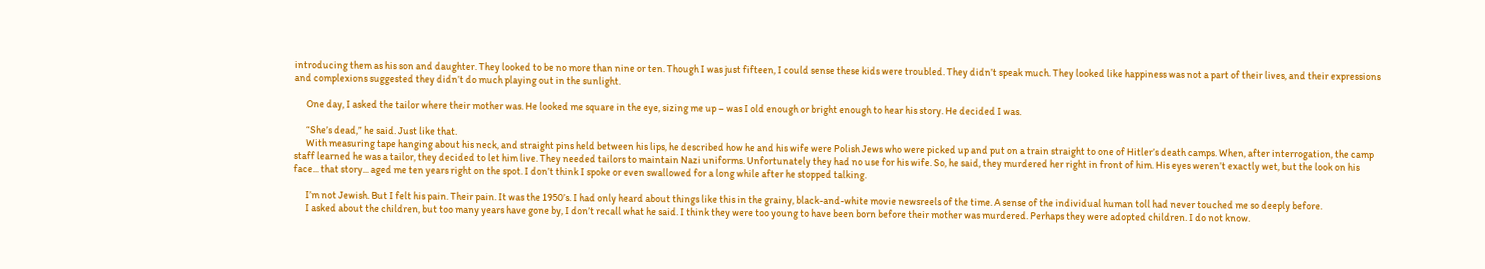introducing them as his son and daughter. They looked to be no more than nine or ten. Though I was just fifteen, I could sense these kids were troubled. They didn’t speak much. They looked like happiness was not a part of their lives, and their expressions and complexions suggested they didn’t do much playing out in the sunlight.

      One day, I asked the tailor where their mother was. He looked me square in the eye, sizing me up – was I old enough or bright enough to hear his story. He decided I was.

      “She’s dead,” he said. Just like that.
      With measuring tape hanging about his neck, and straight pins held between his lips, he described how he and his wife were Polish Jews who were picked up and put on a train straight to one of Hitler’s death camps. When, after interrogation, the camp staff learned he was a tailor, they decided to let him live. They needed tailors to maintain Nazi uniforms. Unfortunately they had no use for his wife. So, he said, they murdered her right in front of him. His eyes weren’t exactly wet, but the look on his face... that story... aged me ten years right on the spot. I don’t think I spoke or even swallowed for a long while after he stopped talking.

      I’m not Jewish. But I felt his pain. Their pain. It was the 1950’s. I had only heard about things like this in the grainy, black-and-white movie newsreels of the time. A sense of the individual human toll had never touched me so deeply before.
      I asked about the children, but too many years have gone by, I don’t recall what he said. I think they were too young to have been born before their mother was murdered. Perhaps they were adopted children. I do not know.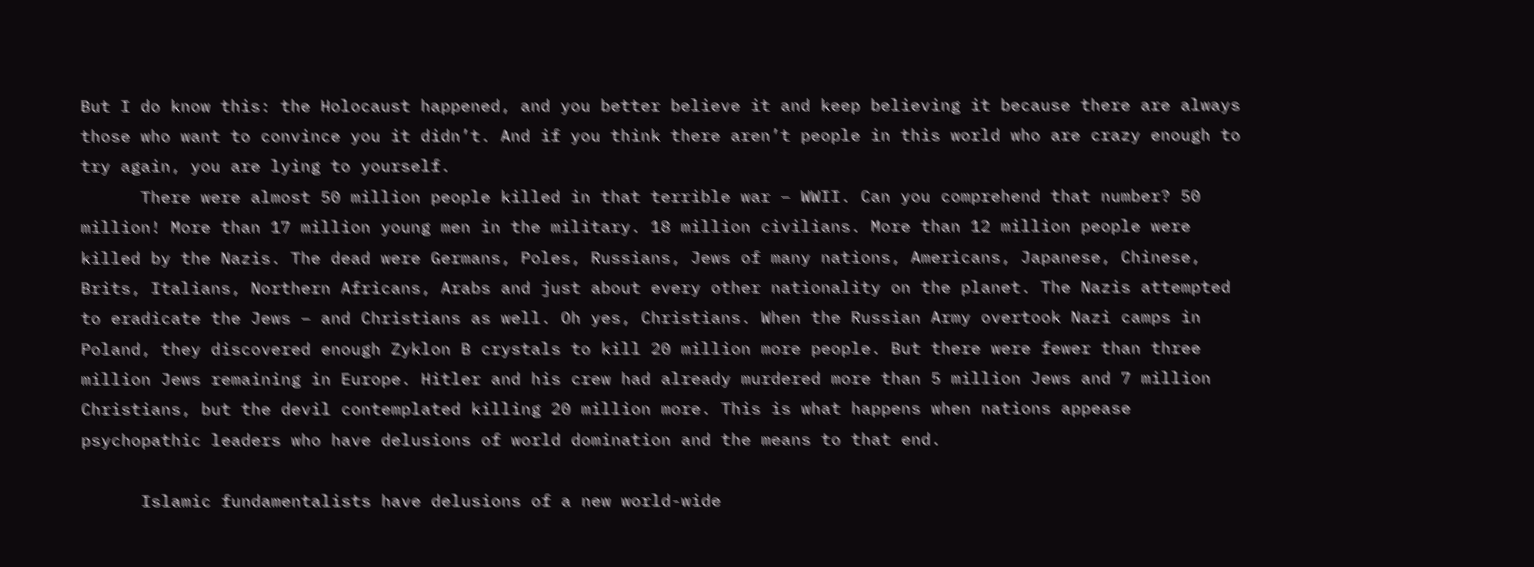But I do know this: the Holocaust happened, and you better believe it and keep believing it because there are always those who want to convince you it didn’t. And if you think there aren’t people in this world who are crazy enough to try again, you are lying to yourself.
      There were almost 50 million people killed in that terrible war – WWII. Can you comprehend that number? 50 million! More than 17 million young men in the military. 18 million civilians. More than 12 million people were killed by the Nazis. The dead were Germans, Poles, Russians, Jews of many nations, Americans, Japanese, Chinese, Brits, Italians, Northern Africans, Arabs and just about every other nationality on the planet. The Nazis attempted to eradicate the Jews – and Christians as well. Oh yes, Christians. When the Russian Army overtook Nazi camps in Poland, they discovered enough Zyklon B crystals to kill 20 million more people. But there were fewer than three million Jews remaining in Europe. Hitler and his crew had already murdered more than 5 million Jews and 7 million Christians, but the devil contemplated killing 20 million more. This is what happens when nations appease psychopathic leaders who have delusions of world domination and the means to that end.

      Islamic fundamentalists have delusions of a new world-wide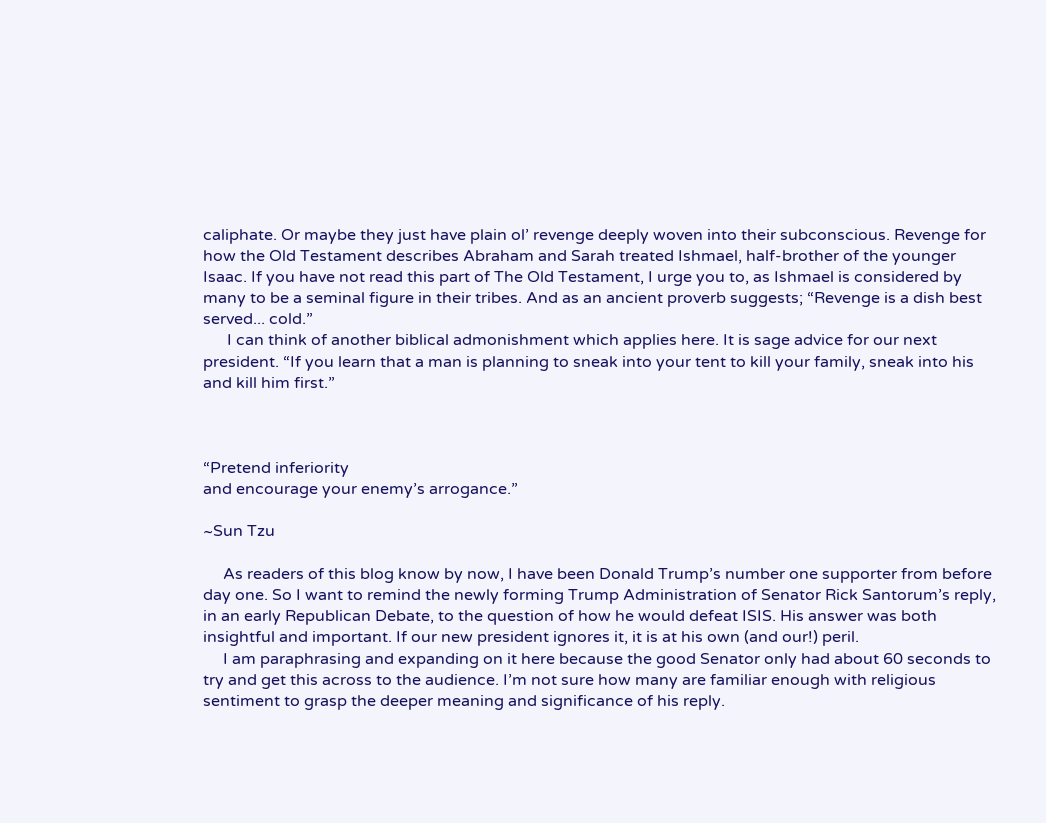caliphate. Or maybe they just have plain ol’ revenge deeply woven into their subconscious. Revenge for how the Old Testament describes Abraham and Sarah treated Ishmael, half-brother of the younger Isaac. If you have not read this part of The Old Testament, I urge you to, as Ishmael is considered by many to be a seminal figure in their tribes. And as an ancient proverb suggests; “Revenge is a dish best served... cold.”
      I can think of another biblical admonishment which applies here. It is sage advice for our next president. “If you learn that a man is planning to sneak into your tent to kill your family, sneak into his and kill him first.”



“Pretend inferiority
and encourage your enemy’s arrogance.”

~Sun Tzu

     As readers of this blog know by now, I have been Donald Trump’s number one supporter from before day one. So I want to remind the newly forming Trump Administration of Senator Rick Santorum’s reply, in an early Republican Debate, to the question of how he would defeat ISIS. His answer was both insightful and important. If our new president ignores it, it is at his own (and our!) peril.
     I am paraphrasing and expanding on it here because the good Senator only had about 60 seconds to try and get this across to the audience. I’m not sure how many are familiar enough with religious sentiment to grasp the deeper meaning and significance of his reply.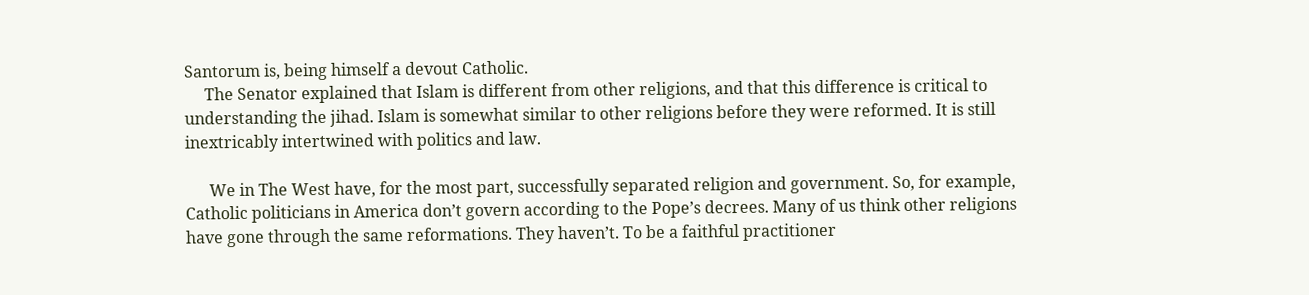Santorum is, being himself a devout Catholic.
     The Senator explained that Islam is different from other religions, and that this difference is critical to understanding the jihad. Islam is somewhat similar to other religions before they were reformed. It is still inextricably intertwined with politics and law.

      We in The West have, for the most part, successfully separated religion and government. So, for example, Catholic politicians in America don’t govern according to the Pope’s decrees. Many of us think other religions have gone through the same reformations. They haven’t. To be a faithful practitioner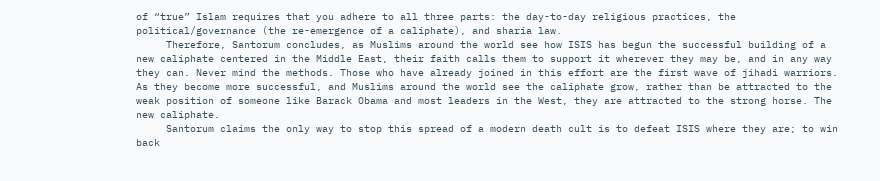of “true” Islam requires that you adhere to all three parts: the day-to-day religious practices, the political/governance (the re-emergence of a caliphate), and sharia law.
     Therefore, Santorum concludes, as Muslims around the world see how ISIS has begun the successful building of a new caliphate centered in the Middle East, their faith calls them to support it wherever they may be, and in any way they can. Never mind the methods. Those who have already joined in this effort are the first wave of jihadi warriors. As they become more successful, and Muslims around the world see the caliphate grow, rather than be attracted to the weak position of someone like Barack Obama and most leaders in the West, they are attracted to the strong horse. The new caliphate.
     Santorum claims the only way to stop this spread of a modern death cult is to defeat ISIS where they are; to win back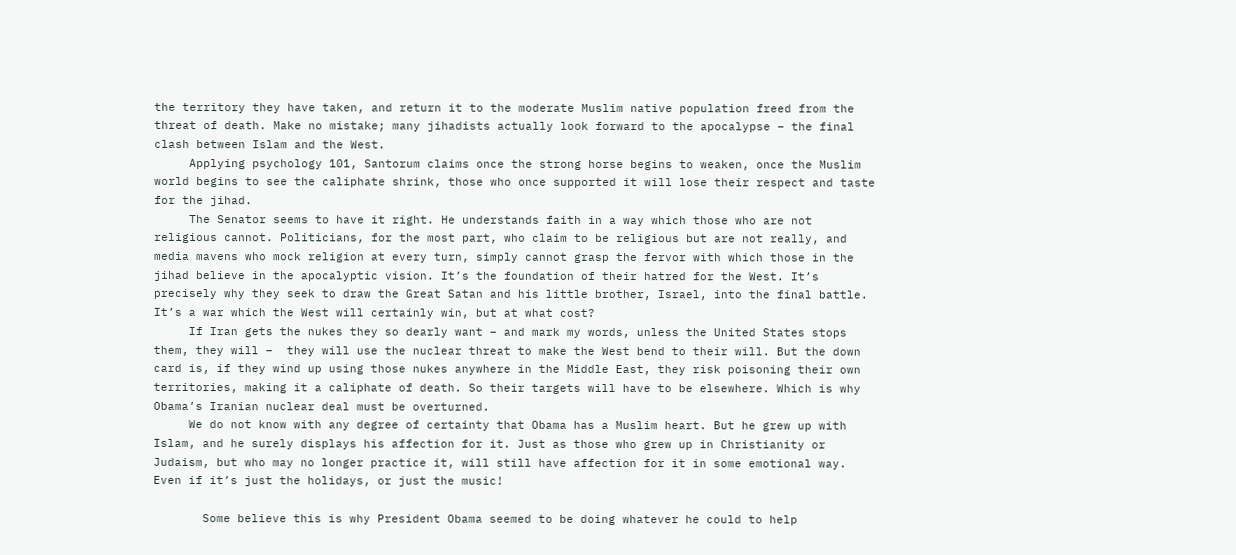the territory they have taken, and return it to the moderate Muslim native population freed from the threat of death. Make no mistake; many jihadists actually look forward to the apocalypse – the final clash between Islam and the West.
     Applying psychology 101, Santorum claims once the strong horse begins to weaken, once the Muslim world begins to see the caliphate shrink, those who once supported it will lose their respect and taste for the jihad.
     The Senator seems to have it right. He understands faith in a way which those who are not religious cannot. Politicians, for the most part, who claim to be religious but are not really, and media mavens who mock religion at every turn, simply cannot grasp the fervor with which those in the jihad believe in the apocalyptic vision. It’s the foundation of their hatred for the West. It’s precisely why they seek to draw the Great Satan and his little brother, Israel, into the final battle. It’s a war which the West will certainly win, but at what cost?
     If Iran gets the nukes they so dearly want – and mark my words, unless the United States stops them, they will –  they will use the nuclear threat to make the West bend to their will. But the down card is, if they wind up using those nukes anywhere in the Middle East, they risk poisoning their own territories, making it a caliphate of death. So their targets will have to be elsewhere. Which is why Obama’s Iranian nuclear deal must be overturned.
     We do not know with any degree of certainty that Obama has a Muslim heart. But he grew up with Islam, and he surely displays his affection for it. Just as those who grew up in Christianity or Judaism, but who may no longer practice it, will still have affection for it in some emotional way. Even if it’s just the holidays, or just the music!

       Some believe this is why President Obama seemed to be doing whatever he could to help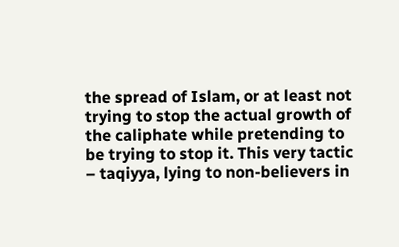the spread of Islam, or at least not trying to stop the actual growth of the caliphate while pretending to be trying to stop it. This very tactic – taqiyya, lying to non-believers in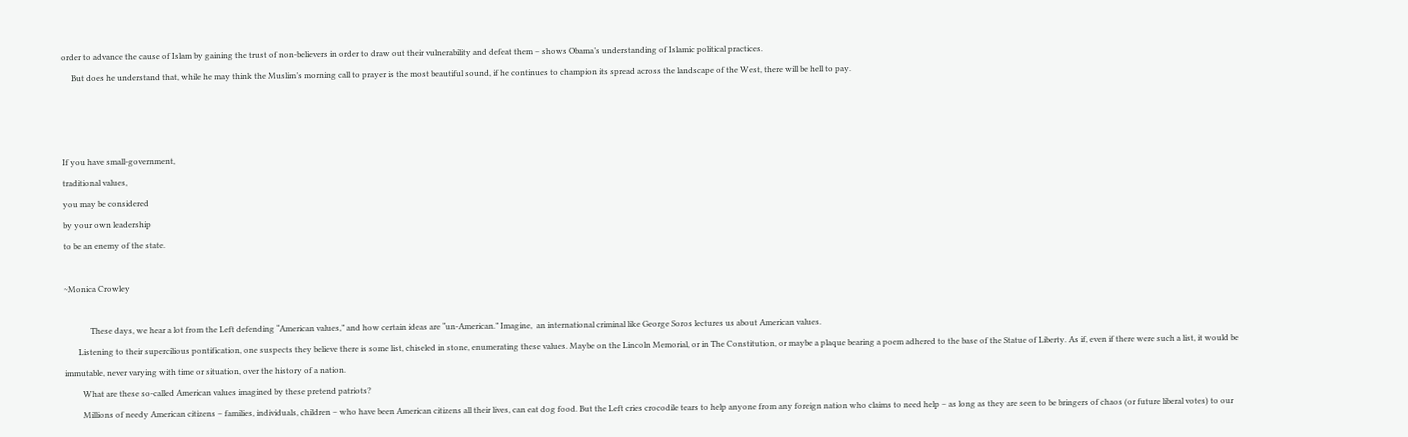order to advance the cause of Islam by gaining the trust of non-believers in order to draw out their vulnerability and defeat them – shows Obama’s understanding of Islamic political practices.
     But does he understand that, while he may think the Muslim’s morning call to prayer is the most beautiful sound, if he continues to champion its spread across the landscape of the West, there will be hell to pay.



If you have small-government,
traditional values,
you may be considered
by your own leadership
to be an enemy of the state.

~Monica Crowley

             These days, we hear a lot from the Left defending “American values,” and how certain ideas are “un-American.” Imagine,  an international criminal like George Soros lectures us about American values.
       Listening to their supercilious pontification, one suspects they believe there is some list, chiseled in stone, enumerating these values. Maybe on the Lincoln Memorial, or in The Constitution, or maybe a plaque bearing a poem adhered to the base of the Statue of Liberty. As if, even if there were such a list, it would be immutable, never varying with time or situation, over the history of a nation.
         What are these so-called American values imagined by these pretend patriots?
         Millions of needy American citizens – families, individuals, children – who have been American citizens all their lives, can eat dog food. But the Left cries crocodile tears to help anyone from any foreign nation who claims to need help – as long as they are seen to be bringers of chaos (or future liberal votes) to our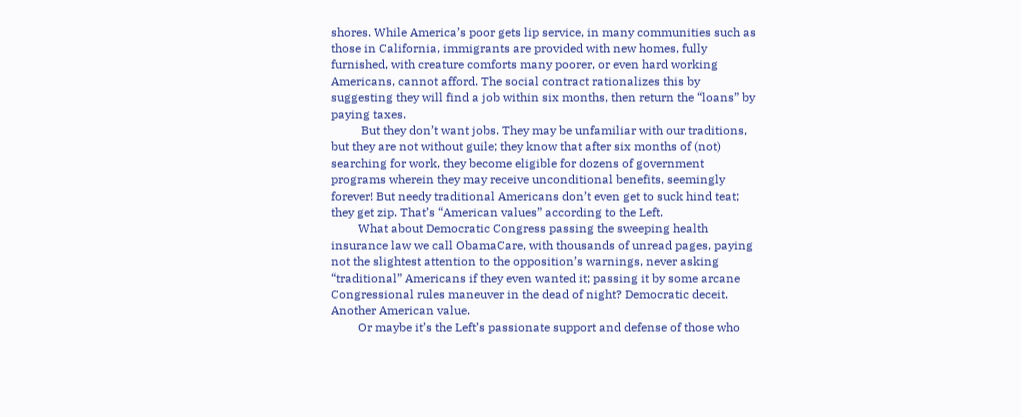shores. While America’s poor gets lip service, in many communities such as those in California, immigrants are provided with new homes, fully furnished, with creature comforts many poorer, or even hard working Americans, cannot afford. The social contract rationalizes this by suggesting they will find a job within six months, then return the “loans” by paying taxes.
          But they don’t want jobs. They may be unfamiliar with our traditions, but they are not without guile; they know that after six months of (not) searching for work, they become eligible for dozens of government programs wherein they may receive unconditional benefits, seemingly forever! But needy traditional Americans don’t even get to suck hind teat; they get zip. That’s “American values” according to the Left.
         What about Democratic Congress passing the sweeping health insurance law we call ObamaCare, with thousands of unread pages, paying not the slightest attention to the opposition’s warnings, never asking “traditional” Americans if they even wanted it; passing it by some arcane Congressional rules maneuver in the dead of night? Democratic deceit. Another American value.
         Or maybe it’s the Left’s passionate support and defense of those who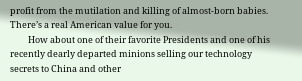profit from the mutilation and killing of almost-born babies. There’s a real American value for you.
         How about one of their favorite Presidents and one of his recently dearly departed minions selling our technology secrets to China and other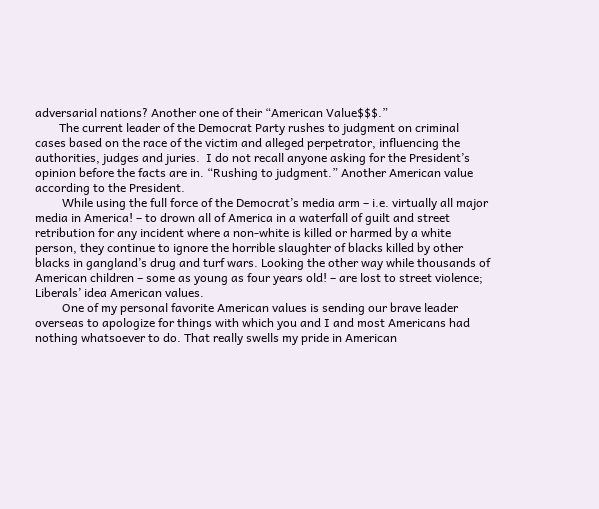adversarial nations? Another one of their “American Value$$$.”
        The current leader of the Democrat Party rushes to judgment on criminal cases based on the race of the victim and alleged perpetrator, influencing the authorities, judges and juries.  I do not recall anyone asking for the President’s opinion before the facts are in. “Rushing to judgment.” Another American value according to the President.
         While using the full force of the Democrat’s media arm – i.e. virtually all major media in America! – to drown all of America in a waterfall of guilt and street retribution for any incident where a non-white is killed or harmed by a white person, they continue to ignore the horrible slaughter of blacks killed by other blacks in gangland’s drug and turf wars. Looking the other way while thousands of American children – some as young as four years old! – are lost to street violence; Liberals’ idea American values.
         One of my personal favorite American values is sending our brave leader overseas to apologize for things with which you and I and most Americans had nothing whatsoever to do. That really swells my pride in American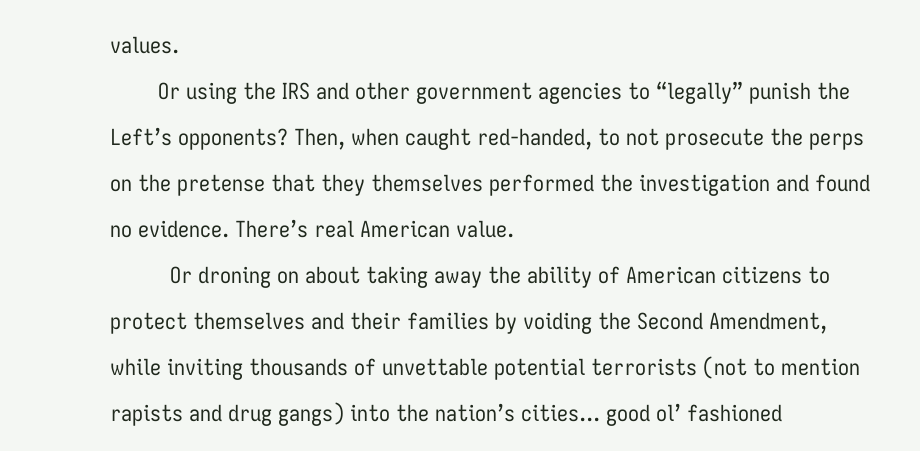values.
        Or using the IRS and other government agencies to “legally” punish the Left’s opponents? Then, when caught red-handed, to not prosecute the perps on the pretense that they themselves performed the investigation and found no evidence. There’s real American value.
          Or droning on about taking away the ability of American citizens to protect themselves and their families by voiding the Second Amendment, while inviting thousands of unvettable potential terrorists (not to mention rapists and drug gangs) into the nation’s cities... good ol’ fashioned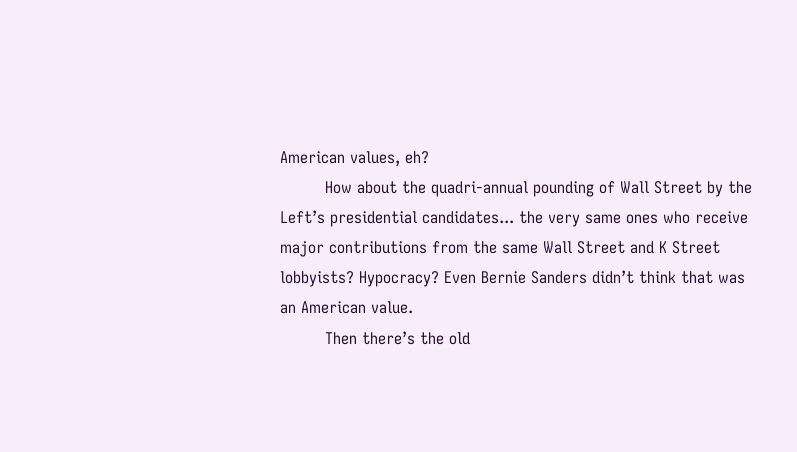American values, eh?
         How about the quadri-annual pounding of Wall Street by the Left’s presidential candidates... the very same ones who receive major contributions from the same Wall Street and K Street lobbyists? Hypocracy? Even Bernie Sanders didn’t think that was an American value.
         Then there’s the old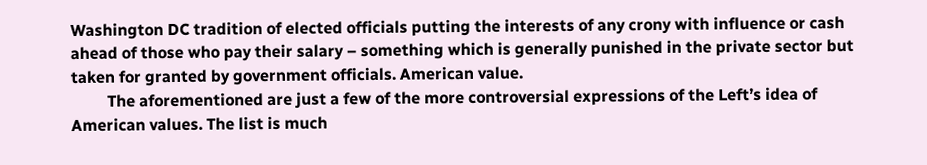Washington DC tradition of elected officials putting the interests of any crony with influence or cash ahead of those who pay their salary – something which is generally punished in the private sector but taken for granted by government officials. American value.
         The aforementioned are just a few of the more controversial expressions of the Left’s idea of American values. The list is much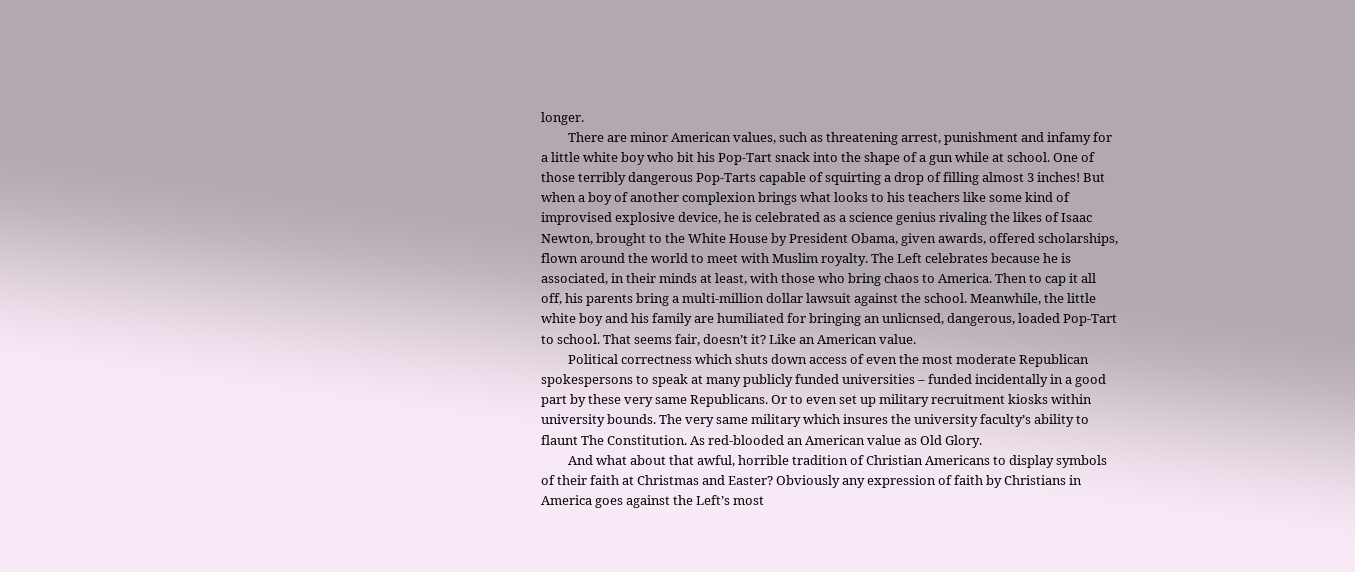longer.
         There are minor American values, such as threatening arrest, punishment and infamy for a little white boy who bit his Pop-Tart snack into the shape of a gun while at school. One of those terribly dangerous Pop-Tarts capable of squirting a drop of filling almost 3 inches! But when a boy of another complexion brings what looks to his teachers like some kind of improvised explosive device, he is celebrated as a science genius rivaling the likes of Isaac Newton, brought to the White House by President Obama, given awards, offered scholarships, flown around the world to meet with Muslim royalty. The Left celebrates because he is associated, in their minds at least, with those who bring chaos to America. Then to cap it all off, his parents bring a multi-million dollar lawsuit against the school. Meanwhile, the little white boy and his family are humiliated for bringing an unlicnsed, dangerous, loaded Pop-Tart to school. That seems fair, doesn’t it? Like an American value.
         Political correctness which shuts down access of even the most moderate Republican spokespersons to speak at many publicly funded universities – funded incidentally in a good part by these very same Republicans. Or to even set up military recruitment kiosks within university bounds. The very same military which insures the university faculty’s ability to flaunt The Constitution. As red-blooded an American value as Old Glory.
         And what about that awful, horrible tradition of Christian Americans to display symbols of their faith at Christmas and Easter? Obviously any expression of faith by Christians in America goes against the Left’s most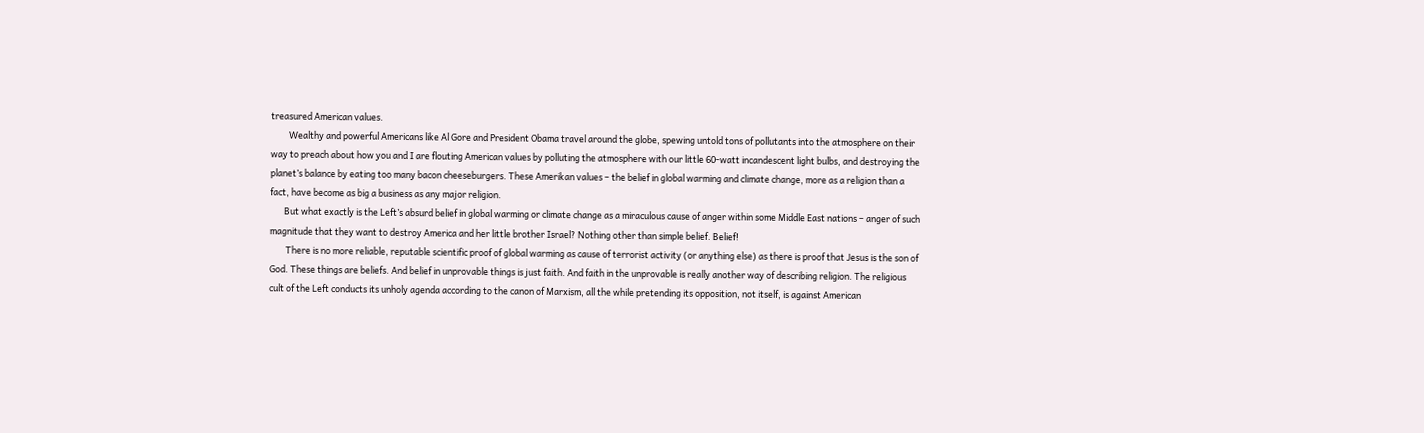treasured American values.
         Wealthy and powerful Americans like Al Gore and President Obama travel around the globe, spewing untold tons of pollutants into the atmosphere on their way to preach about how you and I are flouting American values by polluting the atmosphere with our little 60-watt incandescent light bulbs, and destroying the planet’s balance by eating too many bacon cheeseburgers. These Amerikan values – the belief in global warming and climate change, more as a religion than a fact, have become as big a business as any major religion.
       But what exactly is the Left’s absurd belief in global warming or climate change as a miraculous cause of anger within some Middle East nations – anger of such magnitude that they want to destroy America and her little brother Israel? Nothing other than simple belief. Belief!
        There is no more reliable, reputable scientific proof of global warming as cause of terrorist activity (or anything else) as there is proof that Jesus is the son of God. These things are beliefs. And belief in unprovable things is just faith. And faith in the unprovable is really another way of describing religion. The religious cult of the Left conducts its unholy agenda according to the canon of Marxism, all the while pretending its opposition, not itself, is against American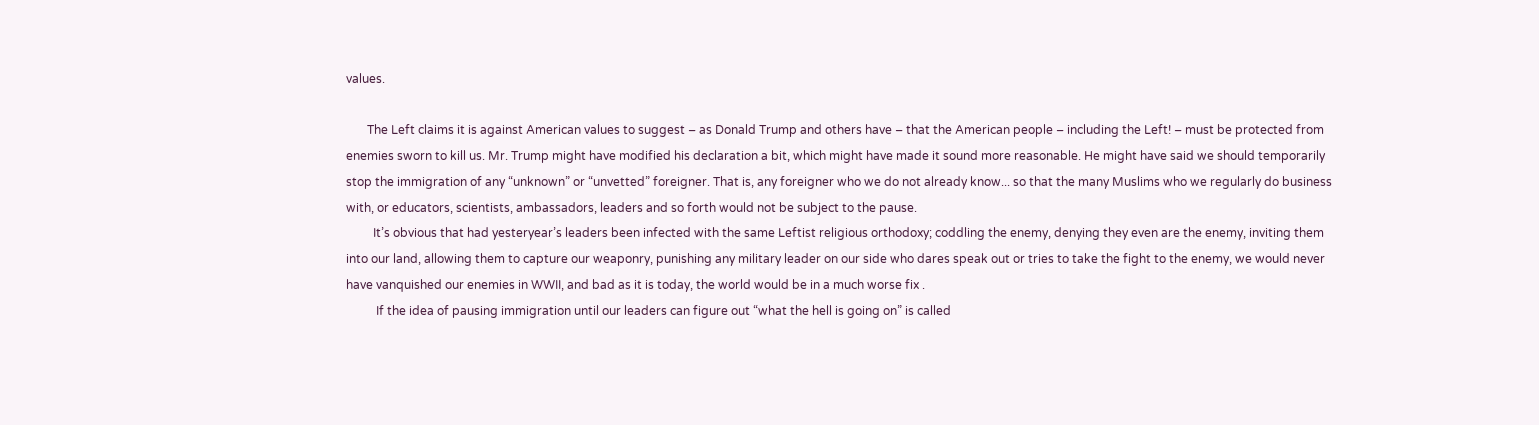values.

       The Left claims it is against American values to suggest – as Donald Trump and others have – that the American people – including the Left! – must be protected from enemies sworn to kill us. Mr. Trump might have modified his declaration a bit, which might have made it sound more reasonable. He might have said we should temporarily stop the immigration of any “unknown” or “unvetted” foreigner. That is, any foreigner who we do not already know... so that the many Muslims who we regularly do business with, or educators, scientists, ambassadors, leaders and so forth would not be subject to the pause.
         It’s obvious that had yesteryear’s leaders been infected with the same Leftist religious orthodoxy; coddling the enemy, denying they even are the enemy, inviting them into our land, allowing them to capture our weaponry, punishing any military leader on our side who dares speak out or tries to take the fight to the enemy, we would never have vanquished our enemies in WWII, and bad as it is today, the world would be in a much worse fix .
          If the idea of pausing immigration until our leaders can figure out “what the hell is going on” is called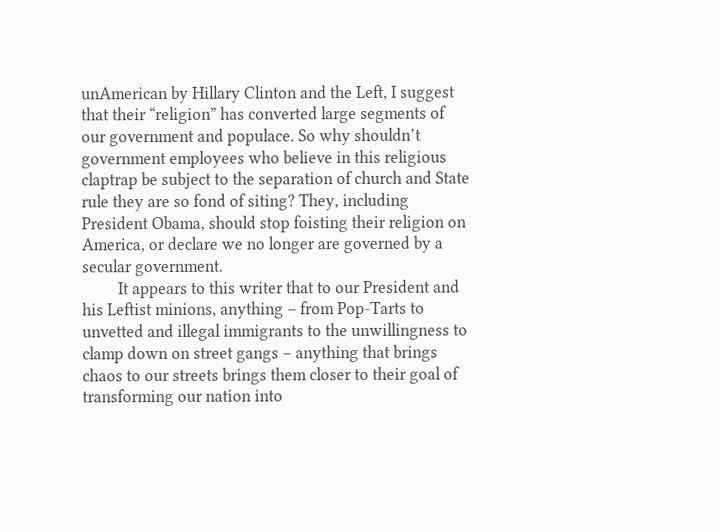unAmerican by Hillary Clinton and the Left, I suggest that their “religion” has converted large segments of our government and populace. So why shouldn’t government employees who believe in this religious claptrap be subject to the separation of church and State rule they are so fond of siting? They, including President Obama, should stop foisting their religion on America, or declare we no longer are governed by a secular government.
         It appears to this writer that to our President and his Leftist minions, anything – from Pop-Tarts to unvetted and illegal immigrants to the unwillingness to clamp down on street gangs – anything that brings chaos to our streets brings them closer to their goal of transforming our nation into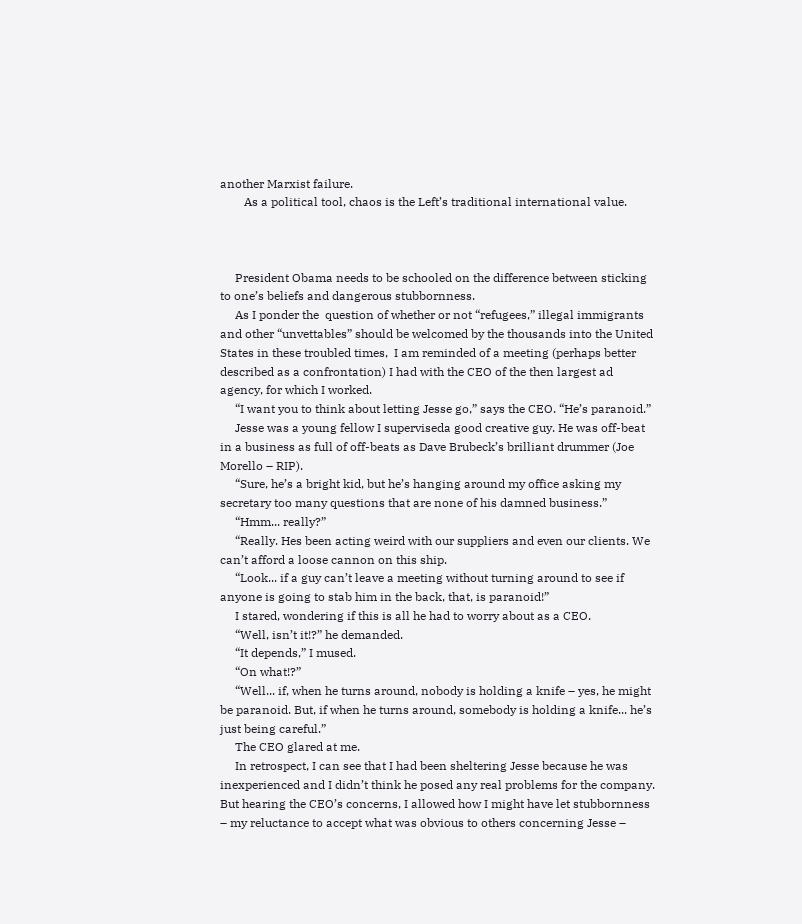another Marxist failure.
        As a political tool, chaos is the Left’s traditional international value.



     President Obama needs to be schooled on the difference between sticking to one’s beliefs and dangerous stubbornness.
     As I ponder the  question of whether or not “refugees,” illegal immigrants and other “unvettables” should be welcomed by the thousands into the United States in these troubled times,  I am reminded of a meeting (perhaps better described as a confrontation) I had with the CEO of the then largest ad agency, for which I worked.
     “I want you to think about letting Jesse go,” says the CEO. “He’s paranoid.”
     Jesse was a young fellow I superviseda good creative guy. He was off-beat in a business as full of off-beats as Dave Brubeck’s brilliant drummer (Joe Morello – RIP).
     “Sure, he’s a bright kid, but he’s hanging around my office asking my secretary too many questions that are none of his damned business.”
     “Hmm... really?”
     “Really. Hes been acting weird with our suppliers and even our clients. We can’t afford a loose cannon on this ship.
     “Look... if a guy can’t leave a meeting without turning around to see if anyone is going to stab him in the back, that, is paranoid!”
     I stared, wondering if this is all he had to worry about as a CEO.
     “Well, isn’t it!?” he demanded.
     “It depends,” I mused.
     “On what!?”
     “Well... if, when he turns around, nobody is holding a knife – yes, he might be paranoid. But, if when he turns around, somebody is holding a knife... he’s just being careful.”
     The CEO glared at me.
     In retrospect, I can see that I had been sheltering Jesse because he was inexperienced and I didn’t think he posed any real problems for the company. But hearing the CEO’s concerns, I allowed how I might have let stubbornness – my reluctance to accept what was obvious to others concerning Jesse –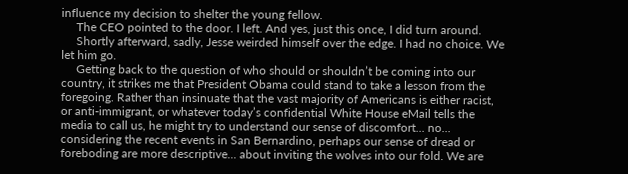influence my decision to shelter the young fellow.
     The CEO pointed to the door. I left. And yes, just this once, I did turn around.
     Shortly afterward, sadly, Jesse weirded himself over the edge. I had no choice. We let him go.
     Getting back to the question of who should or shouldn’t be coming into our country, it strikes me that President Obama could stand to take a lesson from the foregoing. Rather than insinuate that the vast majority of Americans is either racist, or anti-immigrant, or whatever today’s confidential White House eMail tells the media to call us, he might try to understand our sense of discomfort... no... considering the recent events in San Bernardino, perhaps our sense of dread or foreboding are more descriptive... about inviting the wolves into our fold. We are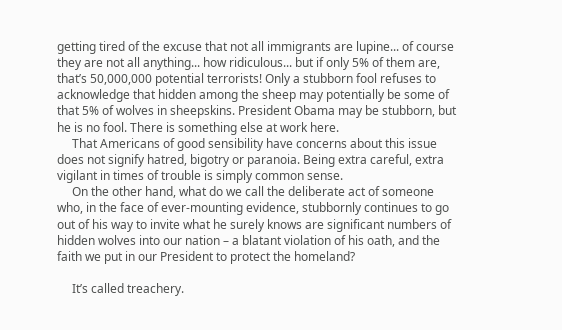getting tired of the excuse that not all immigrants are lupine... of course they are not all anything... how ridiculous... but if only 5% of them are, that’s 50,000,000 potential terrorists! Only a stubborn fool refuses to acknowledge that hidden among the sheep may potentially be some of that 5% of wolves in sheepskins. President Obama may be stubborn, but he is no fool. There is something else at work here.
     That Americans of good sensibility have concerns about this issue does not signify hatred, bigotry or paranoia. Being extra careful, extra vigilant in times of trouble is simply common sense.
     On the other hand, what do we call the deliberate act of someone who, in the face of ever-mounting evidence, stubbornly continues to go out of his way to invite what he surely knows are significant numbers of hidden wolves into our nation – a blatant violation of his oath, and the faith we put in our President to protect the homeland?

     It’s called treachery.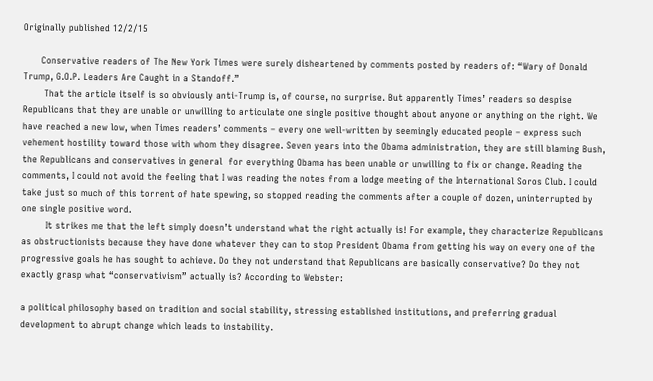Originally published 12/2/15

      Conservative readers of The New York Times were surely disheartened by comments posted by readers of: “Wary of Donald Trump, G.O.P. Leaders Are Caught in a Standoff.”
       That the article itself is so obviously anti-Trump is, of course, no surprise. But apparently Times’ readers so despise Republicans that they are unable or unwilling to articulate one single positive thought about anyone or anything on the right. We have reached a new low, when Times readers’ comments – every one well-written by seemingly educated people – express such vehement hostility toward those with whom they disagree. Seven years into the Obama administration, they are still blaming Bush, the Republicans and conservatives in general  for everything Obama has been unable or unwilling to fix or change. Reading the comments, I could not avoid the feeling that I was reading the notes from a lodge meeting of the International Soros Club. I could take just so much of this torrent of hate spewing, so stopped reading the comments after a couple of dozen, uninterrupted by one single positive word.
        It strikes me that the left simply doesn’t understand what the right actually is! For example, they characterize Republicans as obstructionists because they have done whatever they can to stop President Obama from getting his way on every one of the progressive goals he has sought to achieve. Do they not understand that Republicans are basically conservative? Do they not exactly grasp what “conservativism” actually is? According to Webster:

a political philosophy based on tradition and social stability, stressing established institutions, and preferring gradual development to abrupt change which leads to instability.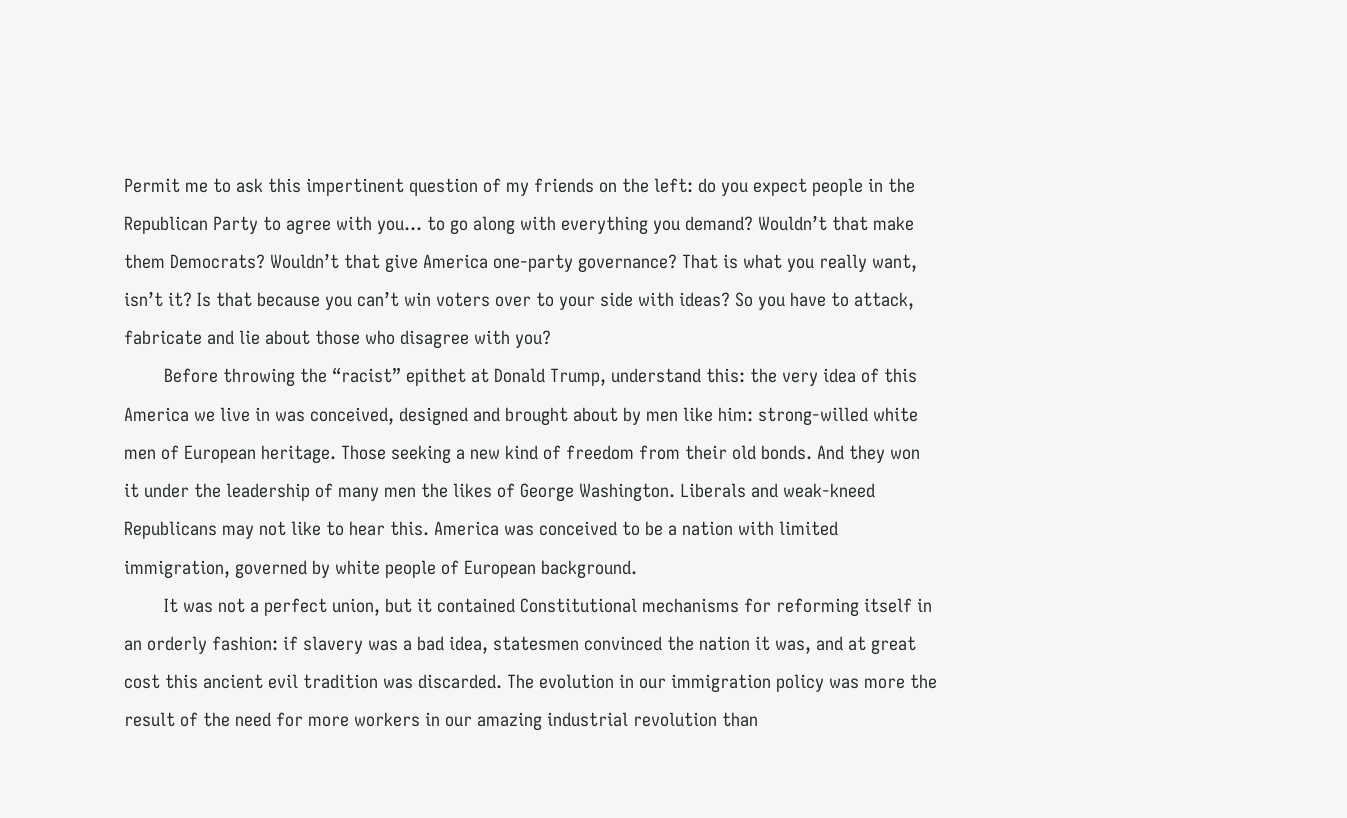Permit me to ask this impertinent question of my friends on the left: do you expect people in the Republican Party to agree with you... to go along with everything you demand? Wouldn’t that make them Democrats? Wouldn’t that give America one-party governance? That is what you really want, isn’t it? Is that because you can’t win voters over to your side with ideas? So you have to attack, fabricate and lie about those who disagree with you?
        Before throwing the “racist” epithet at Donald Trump, understand this: the very idea of this America we live in was conceived, designed and brought about by men like him: strong-willed white men of European heritage. Those seeking a new kind of freedom from their old bonds. And they won it under the leadership of many men the likes of George Washington. Liberals and weak-kneed Republicans may not like to hear this. America was conceived to be a nation with limited immigration, governed by white people of European background.
        It was not a perfect union, but it contained Constitutional mechanisms for reforming itself in an orderly fashion: if slavery was a bad idea, statesmen convinced the nation it was, and at great cost this ancient evil tradition was discarded. The evolution in our immigration policy was more the result of the need for more workers in our amazing industrial revolution than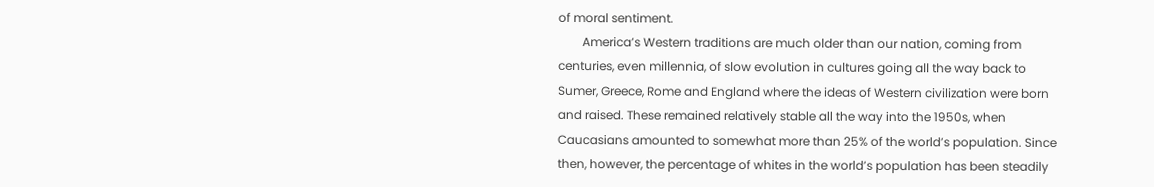of moral sentiment.
        America’s Western traditions are much older than our nation, coming from centuries, even millennia, of slow evolution in cultures going all the way back to Sumer, Greece, Rome and England where the ideas of Western civilization were born and raised. These remained relatively stable all the way into the 1950s, when Caucasians amounted to somewhat more than 25% of the world’s population. Since then, however, the percentage of whites in the world’s population has been steadily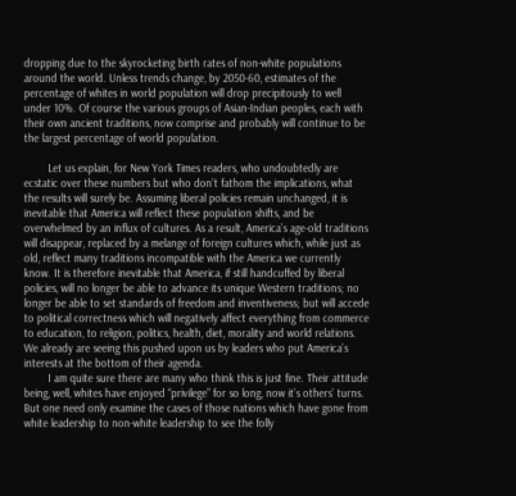dropping due to the skyrocketing birth rates of non-white populations around the world. Unless trends change, by 2050-60, estimates of the percentage of whites in world population will drop precipitously to well under 10%. Of course the various groups of Asian-Indian peoples, each with their own ancient traditions, now comprise and probably will continue to be the largest percentage of world population.

        Let us explain, for New York Times readers, who undoubtedly are ecstatic over these numbers but who don’t fathom the implications, what the results will surely be. Assuming liberal policies remain unchanged, it is inevitable that America will reflect these population shifts, and be overwhelmed by an influx of cultures. As a result, America’s age-old traditions will disappear, replaced by a melange of foreign cultures which, while just as old, reflect many traditions incompatible with the America we currently know. It is therefore inevitable that America, if still handcuffed by liberal policies, will no longer be able to advance its unique Western traditions; no longer be able to set standards of freedom and inventiveness; but will accede to political correctness which will negatively affect everything from commerce to education, to religion, politics, health, diet, morality and world relations. We already are seeing this pushed upon us by leaders who put America’s interests at the bottom of their agenda.
        I am quite sure there are many who think this is just fine. Their attitude being, well, whites have enjoyed “privilege” for so long, now it’s others’ turns. But one need only examine the cases of those nations which have gone from white leadership to non-white leadership to see the folly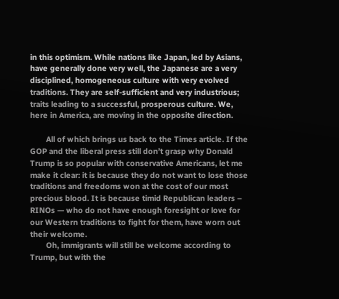in this optimism. While nations like Japan, led by Asians, have generally done very well, the Japanese are a very disciplined, homogeneous culture with very evolved traditions. They are self-sufficient and very industrious; traits leading to a successful, prosperous culture. We, here in America, are moving in the opposite direction.

        All of which brings us back to the Times article. If the GOP and the liberal press still don’t grasp why Donald Trump is so popular with conservative Americans, let me make it clear: it is because they do not want to lose those traditions and freedoms won at the cost of our most precious blood. It is because timid Republican leaders – RINOs — who do not have enough foresight or love for our Western traditions to fight for them, have worn out their welcome.
        Oh, immigrants will still be welcome according to Trump, but with the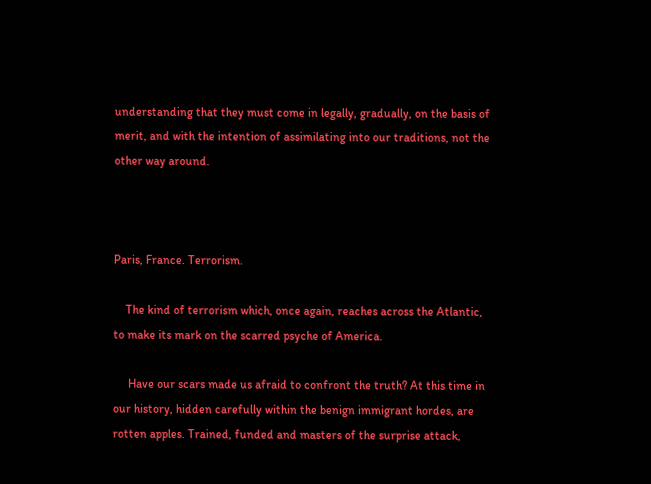understanding that they must come in legally, gradually, on the basis of merit, and with the intention of assimilating into our traditions, not the other way around.



Paris, France. Terrorism.

    The kind of terrorism which, once again, reaches across the Atlantic, to make its mark on the scarred psyche of America.

     Have our scars made us afraid to confront the truth? At this time in our history, hidden carefully within the benign immigrant hordes, are rotten apples. Trained, funded and masters of the surprise attack,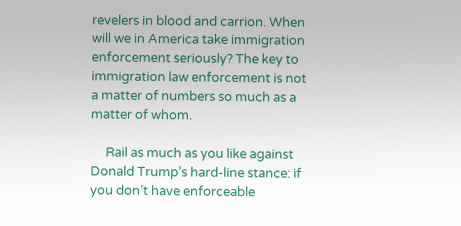revelers in blood and carrion. When will we in America take immigration enforcement seriously? The key to immigration law enforcement is not a matter of numbers so much as a matter of whom.

     Rail as much as you like against Donald Trump’s hard-line stance: if you don’t have enforceable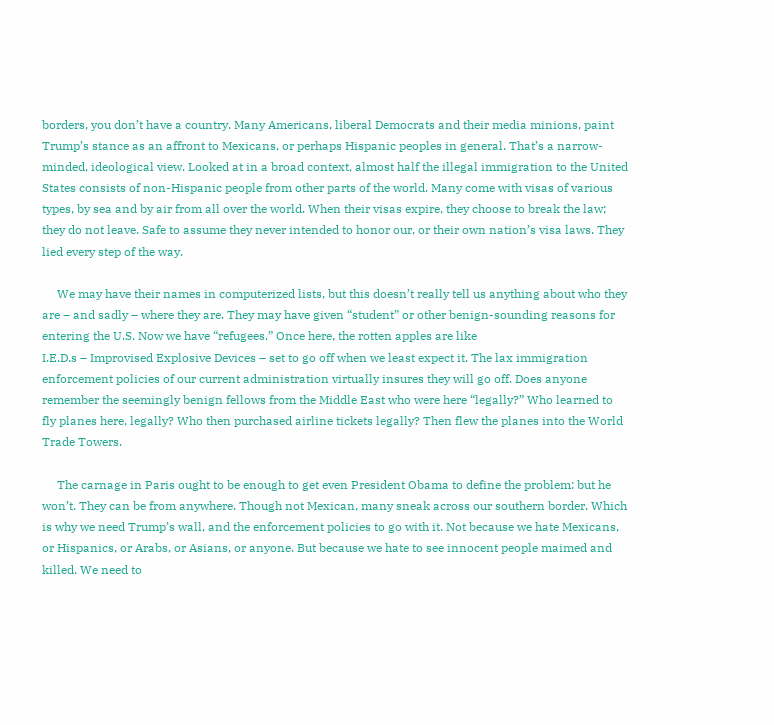borders, you don’t have a country. Many Americans, liberal Democrats and their media minions, paint Trump’s stance as an affront to Mexicans, or perhaps Hispanic peoples in general. That’s a narrow-minded, ideological view. Looked at in a broad context, almost half the illegal immigration to the United States consists of non-Hispanic people from other parts of the world. Many come with visas of various types, by sea and by air from all over the world. When their visas expire, they choose to break the law; they do not leave. Safe to assume they never intended to honor our, or their own nation’s visa laws. They lied every step of the way.

     We may have their names in computerized lists, but this doesn’t really tell us anything about who they are – and sadly – where they are. They may have given “student” or other benign-sounding reasons for entering the U.S. Now we have “refugees.” Once here, the rotten apples are like
I.E.D.s – Improvised Explosive Devices – set to go off when we least expect it. The lax immigration enforcement policies of our current administration virtually insures they will go off. Does anyone remember the seemingly benign fellows from the Middle East who were here “legally?” Who learned to fly planes here, legally? Who then purchased airline tickets legally? Then flew the planes into the World Trade Towers.

     The carnage in Paris ought to be enough to get even President Obama to define the problem: but he won’t. They can be from anywhere. Though not Mexican, many sneak across our southern border. Which is why we need Trump’s wall, and the enforcement policies to go with it. Not because we hate Mexicans, or Hispanics, or Arabs, or Asians, or anyone. But because we hate to see innocent people maimed and killed. We need to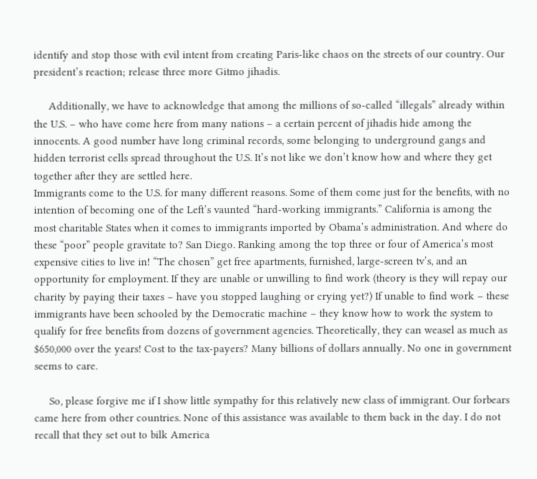identify and stop those with evil intent from creating Paris-like chaos on the streets of our country. Our president’s reaction; release three more Gitmo jihadis.

     Additionally, we have to acknowledge that among the millions of so-called “illegals” already within the U.S. – who have come here from many nations – a certain percent of jihadis hide among the innocents. A good number have long criminal records, some belonging to underground gangs and hidden terrorist cells spread throughout the U.S. It’s not like we don’t know how and where they get together after they are settled here.
Immigrants come to the U.S. for many different reasons. Some of them come just for the benefits, with no intention of becoming one of the Left’s vaunted “hard-working immigrants.” California is among the most charitable States when it comes to immigrants imported by Obama’s administration. And where do these “poor” people gravitate to? San Diego. Ranking among the top three or four of America’s most expensive cities to live in! “The chosen” get free apartments, furnished, large-screen tv’s, and an opportunity for employment. If they are unable or unwilling to find work (theory is they will repay our charity by paying their taxes – have you stopped laughing or crying yet?) If unable to find work – these immigrants have been schooled by the Democratic machine – they know how to work the system to qualify for free benefits from dozens of government agencies. Theoretically, they can weasel as much as $650,000 over the years! Cost to the tax-payers? Many billions of dollars annually. No one in government seems to care.

     So, please forgive me if I show little sympathy for this relatively new class of immigrant. Our forbears came here from other countries. None of this assistance was available to them back in the day. I do not recall that they set out to bilk America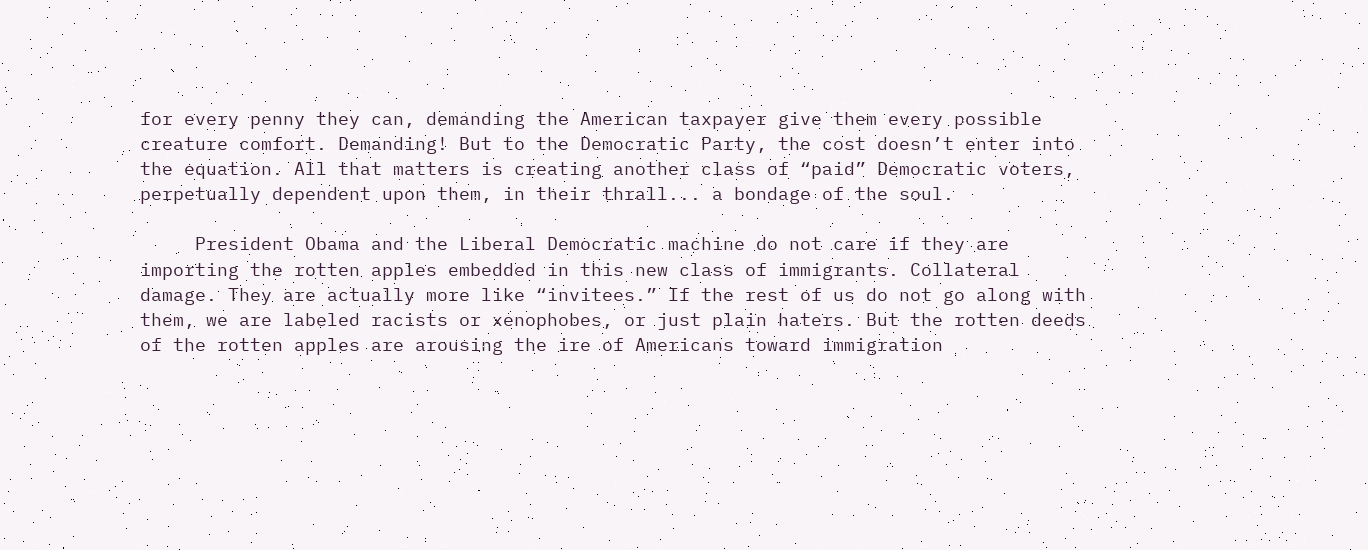for every penny they can, demanding the American taxpayer give them every possible creature comfort. Demanding! But to the Democratic Party, the cost doesn’t enter into the equation. All that matters is creating another class of “paid” Democratic voters, perpetually dependent upon them, in their thrall... a bondage of the soul.

     President Obama and the Liberal Democratic machine do not care if they are importing the rotten apples embedded in this new class of immigrants. Collateral damage. They are actually more like “invitees.” If the rest of us do not go along with them, we are labeled racists or xenophobes, or just plain haters. But the rotten deeds of the rotten apples are arousing the ire of Americans toward immigration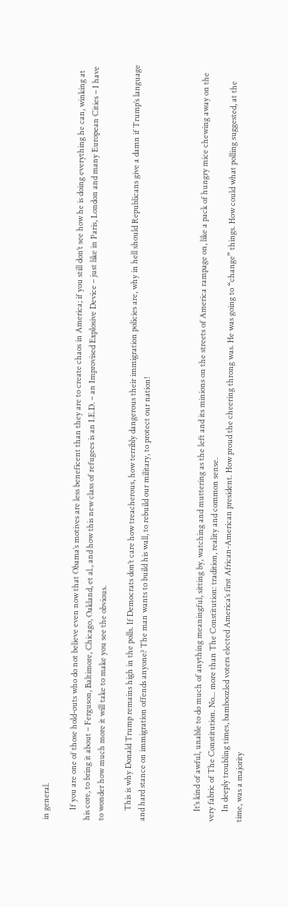in general.

     If you are one of those hold-outs who do not believe even now that Obama’s motives are less beneficent than they are to create chaos in America; if you still don’t see how he is doing everything he can, winking at his core, to bring it about – Ferguson, Baltimore, Chicago, Oakland, et al., and how this new class of refugees is an I.E.D. – an Improvised Explosive Device – just like in Paris, London and many European Cities – I have to wonder how much more it will take to make you see the obvious.

     This is why Donald Trump remains high in the polls. If Democrats don’t care how treacherous, how terribly dangerous their immigration policies are, why in hell should Republicans give a damn if Trump’s language and hard stance on immigration offends anyone? The man wants to build his wall, to rebuild our military, to protect our nation!



     It’s kind of awful, unable to do much of anything meaningful, sitting by, watching and muttering as the left and its minions on the streets of America rampage on, like a pack of hungry mice chewing away on the very fabric of The Constitution. No... more than The Constitution: tradition, reality and common sense.
     In deeply troubling times, bamboozled voters elected America’s first African-American president. How proud the cheering throng was. He was going to “change” things. How could what polling suggested, at the time, was a majority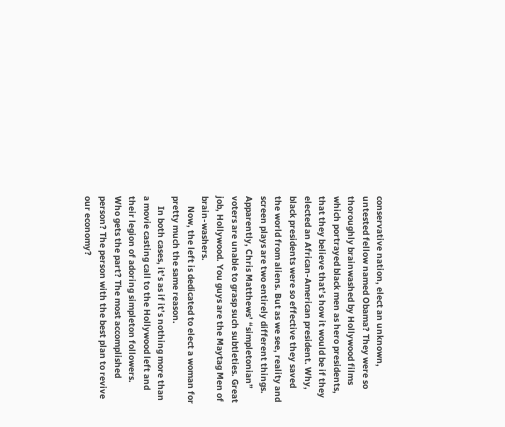conservative nation, elect an unknown, untested fellow named Obama? They were so thoroughly brainwashed by Hollywood films which portrayed black men as hero presidents, that they believe that’s how it would be if they elected an African-American president. Why, black presidents were so effective they saved the world from aliens. But as we see, reality and screen plays are two entirely different things. Apparently, Chris Matthews’ “simpletonian” voters are unable to grasp such subtleties. Great job, Hollywood. You guys are the Maytag Men of brain-washers.
     Now, the left is dedicated to elect a woman for pretty much the same reason.
     In both cases, it’s as if it’s nothing more than a movie casting call to the Hollywood left and their legion of adoring simpleton followers. Who gets the part? The most accomplished person? The person with the best plan to revive our economy?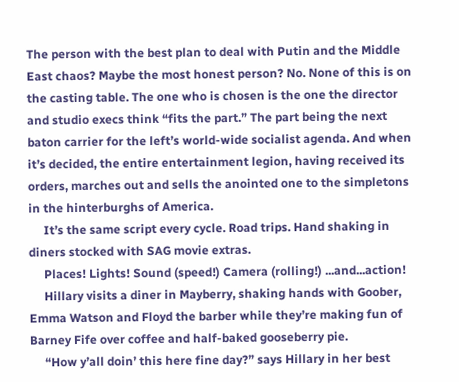The person with the best plan to deal with Putin and the Middle East chaos? Maybe the most honest person? No. None of this is on the casting table. The one who is chosen is the one the director and studio execs think “fits the part.” The part being the next baton carrier for the left’s world-wide socialist agenda. And when it’s decided, the entire entertainment legion, having received its orders, marches out and sells the anointed one to the simpletons in the hinterburghs of America.
     It’s the same script every cycle. Road trips. Hand shaking in diners stocked with SAG movie extras.
     Places! Lights! Sound (speed!) Camera (rolling!) ...and...action!
     Hillary visits a diner in Mayberry, shaking hands with Goober, Emma Watson and Floyd the barber while they’re making fun of Barney Fife over coffee and half-baked gooseberry pie.
     “How y’all doin’ this here fine day?” says Hillary in her best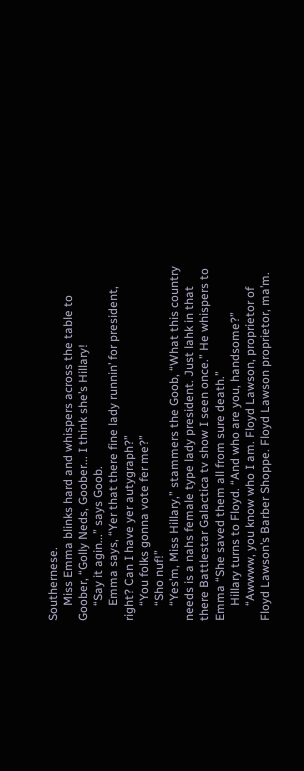Southernese.
     Miss Emma blinks hard and whispers across the table to Goober, “Golly Neds, Goober... I think she’s Hillary!
     “Say it agin...” says Goob.
     Emma says, “Yer that there fine lady runnin’ for president, right? Can I have yer autygraph?”
     “You folks gonna vote fer me?”
     “Sho nuf!”
     “Yes’m, Miss Hillary,” stammers the Goob, “What this country needs is a nahs female type lady president. Just lahk in that there Battlestar Galactica tv show I seen once.” He whispers to Emma “She saved them all from sure death.”
     Hillary turns to Floyd. “And who are you, handsome?”
     “Awwww, you know who I am. Floyd Lawson, proprietor of Floyd Lawson’s Barber Shoppe. Floyd Lawson proprietor, ma’m.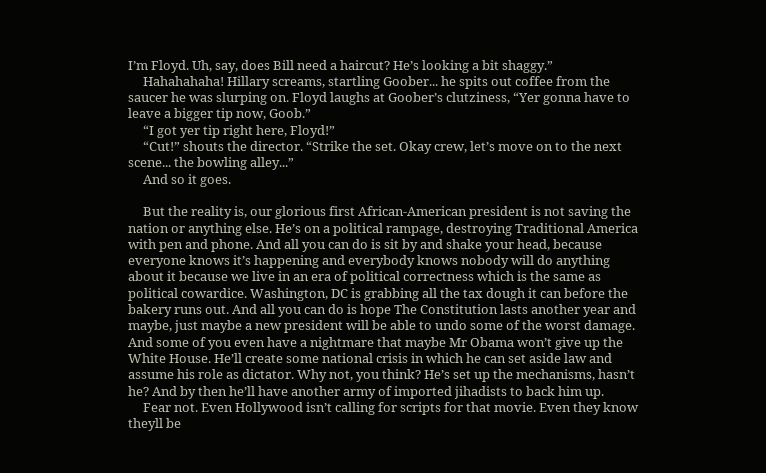I’m Floyd. Uh, say, does Bill need a haircut? He’s looking a bit shaggy.”
     Hahahahaha! Hillary screams, startling Goober... he spits out coffee from the saucer he was slurping on. Floyd laughs at Goober’s clutziness, “Yer gonna have to leave a bigger tip now, Goob.”
     “I got yer tip right here, Floyd!”
     “Cut!” shouts the director. “Strike the set. Okay crew, let’s move on to the next scene... the bowling alley...”
     And so it goes.

     But the reality is, our glorious first African-American president is not saving the nation or anything else. He’s on a political rampage, destroying Traditional America with pen and phone. And all you can do is sit by and shake your head, because everyone knows it’s happening and everybody knows nobody will do anything about it because we live in an era of political correctness which is the same as political cowardice. Washington, DC is grabbing all the tax dough it can before the bakery runs out. And all you can do is hope The Constitution lasts another year and maybe, just maybe a new president will be able to undo some of the worst damage. And some of you even have a nightmare that maybe Mr Obama won’t give up the White House. He’ll create some national crisis in which he can set aside law and assume his role as dictator. Why not, you think? He’s set up the mechanisms, hasn’t he? And by then he’ll have another army of imported jihadists to back him up.
     Fear not. Even Hollywood isn’t calling for scripts for that movie. Even they know theyll be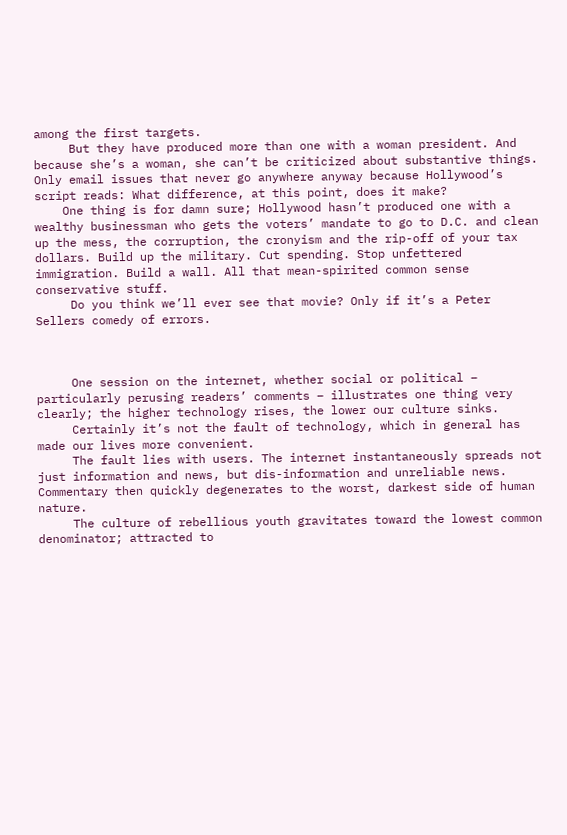among the first targets.
     But they have produced more than one with a woman president. And because she’s a woman, she can’t be criticized about substantive things. Only email issues that never go anywhere anyway because Hollywood’s script reads: What difference, at this point, does it make?
    One thing is for damn sure; Hollywood hasn’t produced one with a wealthy businessman who gets the voters’ mandate to go to D.C. and clean up the mess, the corruption, the cronyism and the rip-off of your tax dollars. Build up the military. Cut spending. Stop unfettered immigration. Build a wall. All that mean-spirited common sense conservative stuff.
     Do you think we’ll ever see that movie? Only if it’s a Peter Sellers comedy of errors.



     One session on the internet, whether social or political – particularly perusing readers’ comments – illustrates one thing very clearly; the higher technology rises, the lower our culture sinks.
     Certainly it’s not the fault of technology, which in general has made our lives more convenient.
     The fault lies with users. The internet instantaneously spreads not just information and news, but dis-information and unreliable news. Commentary then quickly degenerates to the worst, darkest side of human nature.
     The culture of rebellious youth gravitates toward the lowest common denominator; attracted to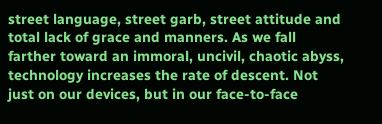street language, street garb, street attitude and total lack of grace and manners. As we fall farther toward an immoral, uncivil, chaotic abyss, technology increases the rate of descent. Not just on our devices, but in our face-to-face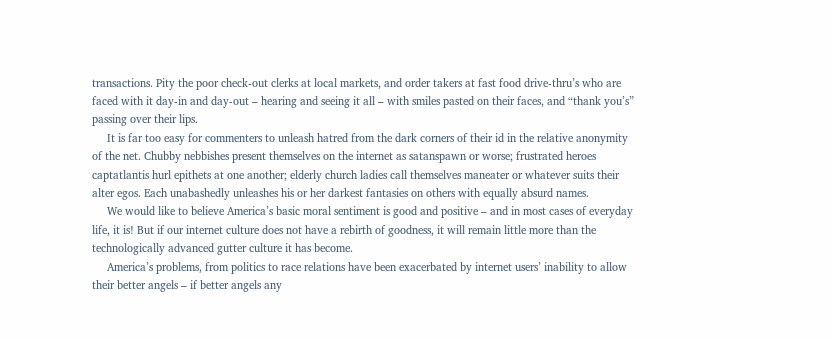transactions. Pity the poor check-out clerks at local markets, and order takers at fast food drive-thru’s who are faced with it day-in and day-out – hearing and seeing it all – with smiles pasted on their faces, and “thank you’s” passing over their lips.
     It is far too easy for commenters to unleash hatred from the dark corners of their id in the relative anonymity of the net. Chubby nebbishes present themselves on the internet as satanspawn or worse; frustrated heroes captatlantis hurl epithets at one another; elderly church ladies call themselves maneater or whatever suits their alter egos. Each unabashedly unleashes his or her darkest fantasies on others with equally absurd names.
     We would like to believe America’s basic moral sentiment is good and positive – and in most cases of everyday life, it is! But if our internet culture does not have a rebirth of goodness, it will remain little more than the technologically advanced gutter culture it has become.
     America’s problems, from politics to race relations have been exacerbated by internet users’ inability to allow their better angels – if better angels any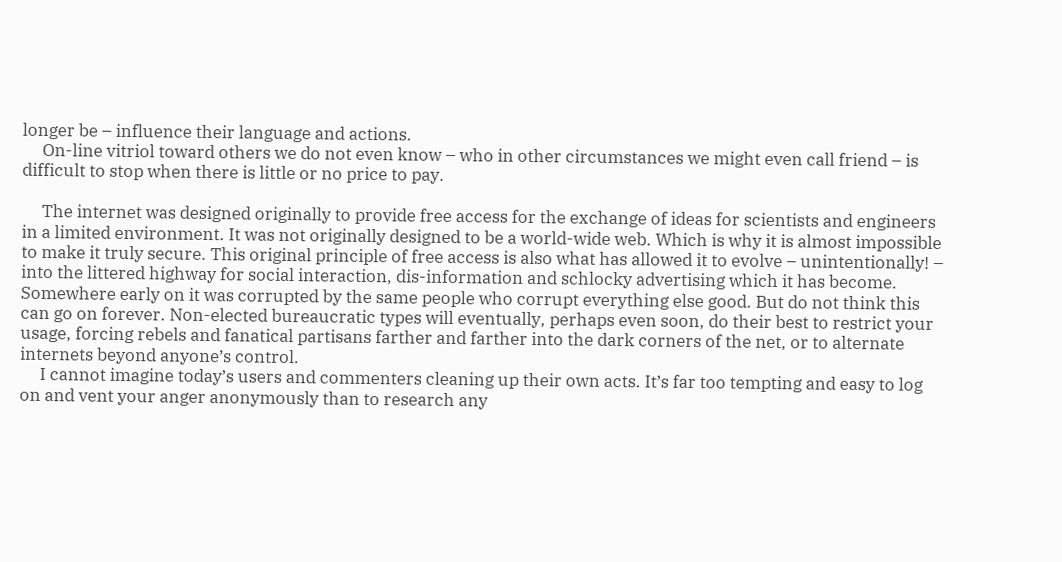longer be – influence their language and actions.
     On-line vitriol toward others we do not even know – who in other circumstances we might even call friend – is difficult to stop when there is little or no price to pay.

     The internet was designed originally to provide free access for the exchange of ideas for scientists and engineers in a limited environment. It was not originally designed to be a world-wide web. Which is why it is almost impossible to make it truly secure. This original principle of free access is also what has allowed it to evolve – unintentionally! – into the littered highway for social interaction, dis-information and schlocky advertising which it has become. Somewhere early on it was corrupted by the same people who corrupt everything else good. But do not think this can go on forever. Non-elected bureaucratic types will eventually, perhaps even soon, do their best to restrict your usage, forcing rebels and fanatical partisans farther and farther into the dark corners of the net, or to alternate internets beyond anyone’s control.
     I cannot imagine today’s users and commenters cleaning up their own acts. It’s far too tempting and easy to log on and vent your anger anonymously than to research any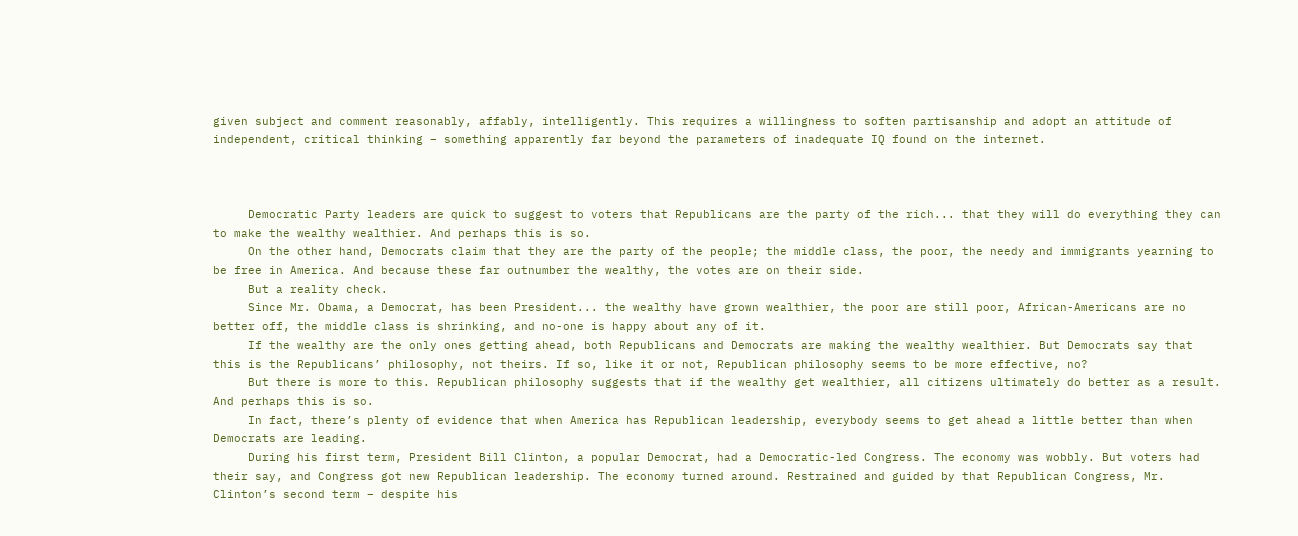given subject and comment reasonably, affably, intelligently. This requires a willingness to soften partisanship and adopt an attitude of independent, critical thinking – something apparently far beyond the parameters of inadequate IQ found on the internet.



     Democratic Party leaders are quick to suggest to voters that Republicans are the party of the rich... that they will do everything they can to make the wealthy wealthier. And perhaps this is so.
     On the other hand, Democrats claim that they are the party of the people; the middle class, the poor, the needy and immigrants yearning to be free in America. And because these far outnumber the wealthy, the votes are on their side.
     But a reality check.
     Since Mr. Obama, a Democrat, has been President... the wealthy have grown wealthier, the poor are still poor, African-Americans are no better off, the middle class is shrinking, and no-one is happy about any of it.
     If the wealthy are the only ones getting ahead, both Republicans and Democrats are making the wealthy wealthier. But Democrats say that this is the Republicans’ philosophy, not theirs. If so, like it or not, Republican philosophy seems to be more effective, no?
     But there is more to this. Republican philosophy suggests that if the wealthy get wealthier, all citizens ultimately do better as a result. And perhaps this is so.
     In fact, there’s plenty of evidence that when America has Republican leadership, everybody seems to get ahead a little better than when Democrats are leading.
     During his first term, President Bill Clinton, a popular Democrat, had a Democratic-led Congress. The economy was wobbly. But voters had their say, and Congress got new Republican leadership. The economy turned around. Restrained and guided by that Republican Congress, Mr. Clinton’s second term – despite his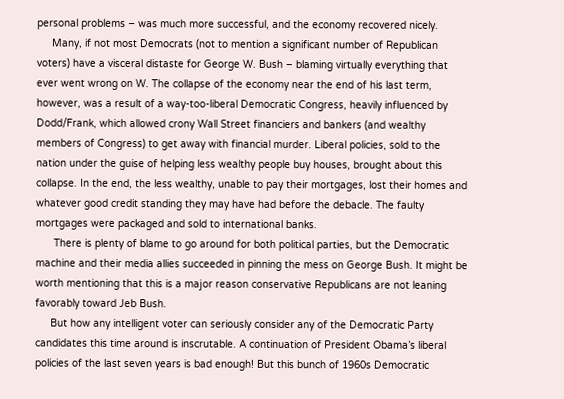personal problems – was much more successful, and the economy recovered nicely.
     Many, if not most Democrats (not to mention a significant number of Republican voters) have a visceral distaste for George W. Bush – blaming virtually everything that ever went wrong on W. The collapse of the economy near the end of his last term, however, was a result of a way-too-liberal Democratic Congress, heavily influenced by Dodd/Frank, which allowed crony Wall Street financiers and bankers (and wealthy members of Congress) to get away with financial murder. Liberal policies, sold to the nation under the guise of helping less wealthy people buy houses, brought about this collapse. In the end, the less wealthy, unable to pay their mortgages, lost their homes and whatever good credit standing they may have had before the debacle. The faulty mortgages were packaged and sold to international banks.
      There is plenty of blame to go around for both political parties, but the Democratic machine and their media allies succeeded in pinning the mess on George Bush. It might be worth mentioning that this is a major reason conservative Republicans are not leaning favorably toward Jeb Bush.
     But how any intelligent voter can seriously consider any of the Democratic Party candidates this time around is inscrutable. A continuation of President Obama’s liberal policies of the last seven years is bad enough! But this bunch of 1960s Democratic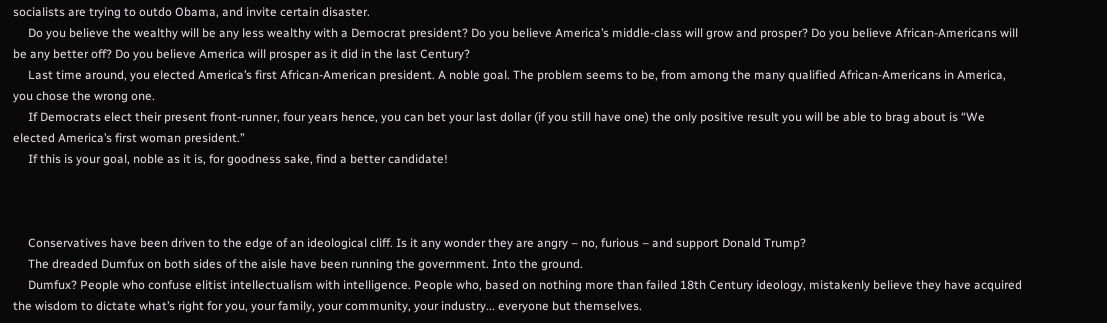socialists are trying to outdo Obama, and invite certain disaster.
     Do you believe the wealthy will be any less wealthy with a Democrat president? Do you believe America’s middle-class will grow and prosper? Do you believe African-Americans will be any better off? Do you believe America will prosper as it did in the last Century?
     Last time around, you elected America’s first African-American president. A noble goal. The problem seems to be, from among the many qualified African-Americans in America, you chose the wrong one.
     If Democrats elect their present front-runner, four years hence, you can bet your last dollar (if you still have one) the only positive result you will be able to brag about is “We elected America’s first woman president.”
     If this is your goal, noble as it is, for goodness sake, find a better candidate!



     Conservatives have been driven to the edge of an ideological cliff. Is it any wonder they are angry – no, furious – and support Donald Trump?
     The dreaded Dumfux on both sides of the aisle have been running the government. Into the ground.
     Dumfux? People who confuse elitist intellectualism with intelligence. People who, based on nothing more than failed 18th Century ideology, mistakenly believe they have acquired the wisdom to dictate what’s right for you, your family, your community, your industry... everyone but themselves.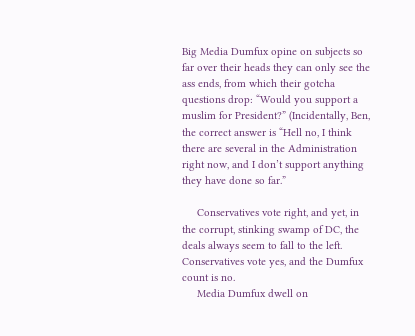Big Media Dumfux opine on subjects so far over their heads they can only see the ass ends, from which their gotcha questions drop: “Would you support a muslim for President?” (Incidentally, Ben, the correct answer is “Hell no, I think there are several in the Administration right now, and I don’t support anything they have done so far.”

     Conservatives vote right, and yet, in the corrupt, stinking swamp of DC, the deals always seem to fall to the left. Conservatives vote yes, and the Dumfux count is no.
     Media Dumfux dwell on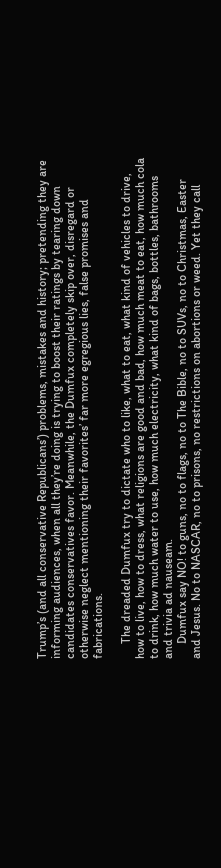Trump’s (and all conservative Republicans’) problems, mistakes and history; pretending they are informing audiences, when all they’re doing is trying to boost their ratings by tearing down candidates conservatives favor. Meanwhile, the Dumfux completely skip over, disregard or otherwise neglect mentioning their favorites’ far more egregious lies, false promises and fabrications.

     The dreaded Dumfux try to dictate who to like, what to eat, what kind of vehicles to drive, how to live, how to dress, what religions are good and bad, how much meat to eat, how much cola to drink, how much water to use, how much electricity, what kind of bags, bottles, bathrooms and trivia ad nauseam.
     Dumfux say NO! to guns, no to flags, no to The Bible, no to SUVs, no to Christmas, Easter and Jesus. No to NASCAR, no to prisons, no restrictions on abortions or weed. Yet they call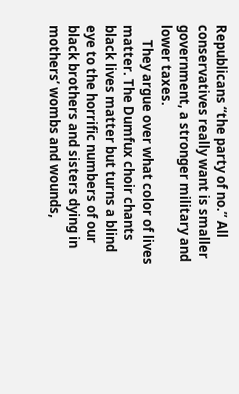Republicans “the party of no.” All conservatives really want is smaller government, a stronger military and lower taxes.
     They argue over what color of lives matter. The Dumfux choir chants black lives matter but turns a blind eye to the horrific numbers of our black brothers and sisters dying in mothers’ wombs and wounds,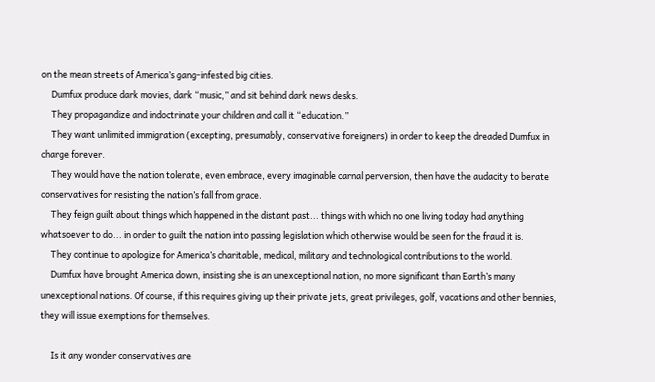on the mean streets of America’s gang-infested big cities.
     Dumfux produce dark movies, dark “music,” and sit behind dark news desks.
     They propagandize and indoctrinate your children and call it “education.”
     They want unlimited immigration (excepting, presumably, conservative foreigners) in order to keep the dreaded Dumfux in charge forever.
     They would have the nation tolerate, even embrace, every imaginable carnal perversion, then have the audacity to berate conservatives for resisting the nation’s fall from grace.
     They feign guilt about things which happened in the distant past... things with which no one living today had anything whatsoever to do... in order to guilt the nation into passing legislation which otherwise would be seen for the fraud it is.
     They continue to apologize for America’s charitable, medical, military and technological contributions to the world.
     Dumfux have brought America down, insisting she is an unexceptional nation, no more significant than Earth’s many unexceptional nations. Of course, if this requires giving up their private jets, great privileges, golf, vacations and other bennies, they will issue exemptions for themselves.

     Is it any wonder conservatives are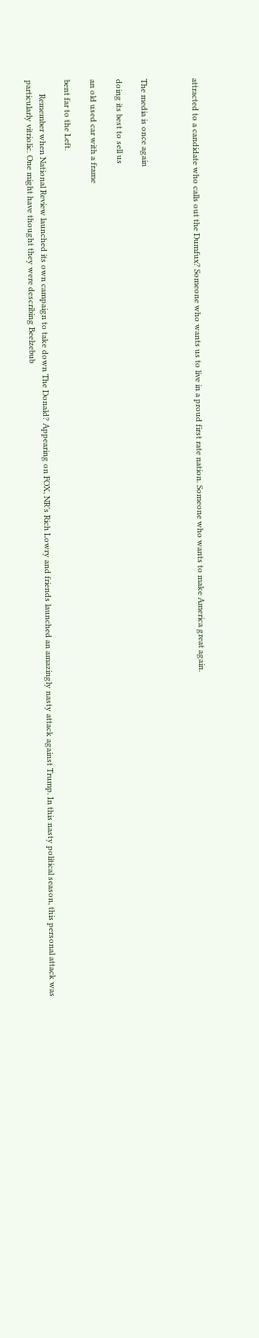attracted to a candidate who calls out the Dumfux? Someone who wants us to live in a proud first rate nation. Someone who wants to make America great again.



The media is once again

doing its best to sell us

an old used car with a frame

bent far to the Left.

       Remember when National Review launched its own campaign to take down The Donald? Appearing on FOX, NR’s Rich Lowry and friends launched an amazingly nasty attack against Trump. In this nasty political season, this personal attack was particularly vitriolic. One might have thought they were describing Beelzebub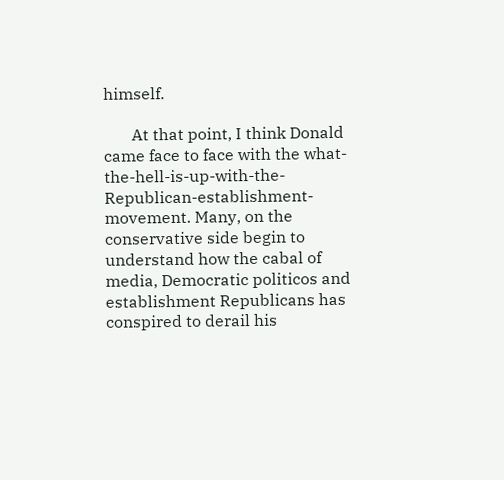himself.

       At that point, I think Donald came face to face with the what-the-hell-is-up-with-the-Republican-establishment-movement. Many, on the conservative side begin to understand how the cabal of media, Democratic politicos and establishment Republicans has conspired to derail his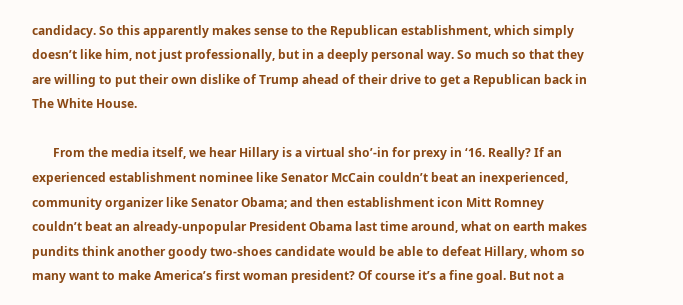candidacy. So this apparently makes sense to the Republican establishment, which simply doesn’t like him, not just professionally, but in a deeply personal way. So much so that they are willing to put their own dislike of Trump ahead of their drive to get a Republican back in The White House.

       From the media itself, we hear Hillary is a virtual sho’-in for prexy in ‘16. Really? If an experienced establishment nominee like Senator McCain couldn’t beat an inexperienced, community organizer like Senator Obama; and then establishment icon Mitt Romney couldn’t beat an already-unpopular President Obama last time around, what on earth makes pundits think another goody two-shoes candidate would be able to defeat Hillary, whom so many want to make America’s first woman president? Of course it’s a fine goal. But not a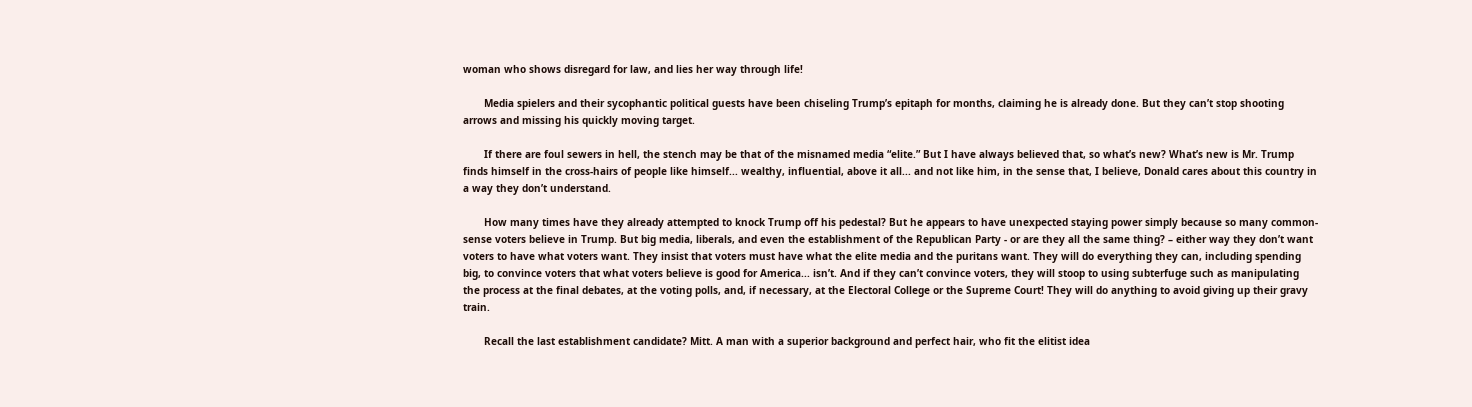woman who shows disregard for law, and lies her way through life!

       Media spielers and their sycophantic political guests have been chiseling Trump’s epitaph for months, claiming he is already done. But they can’t stop shooting arrows and missing his quickly moving target.

       If there are foul sewers in hell, the stench may be that of the misnamed media “elite.” But I have always believed that, so what’s new? What’s new is Mr. Trump finds himself in the cross-hairs of people like himself... wealthy, influential, above it all... and not like him, in the sense that, I believe, Donald cares about this country in a way they don’t understand.

       How many times have they already attempted to knock Trump off his pedestal? But he appears to have unexpected staying power simply because so many common-sense voters believe in Trump. But big media, liberals, and even the establishment of the Republican Party - or are they all the same thing? – either way they don’t want voters to have what voters want. They insist that voters must have what the elite media and the puritans want. They will do everything they can, including spending big, to convince voters that what voters believe is good for America... isn’t. And if they can’t convince voters, they will stoop to using subterfuge such as manipulating the process at the final debates, at the voting polls, and, if necessary, at the Electoral College or the Supreme Court! They will do anything to avoid giving up their gravy train.

       Recall the last establishment candidate? Mitt. A man with a superior background and perfect hair, who fit the elitist idea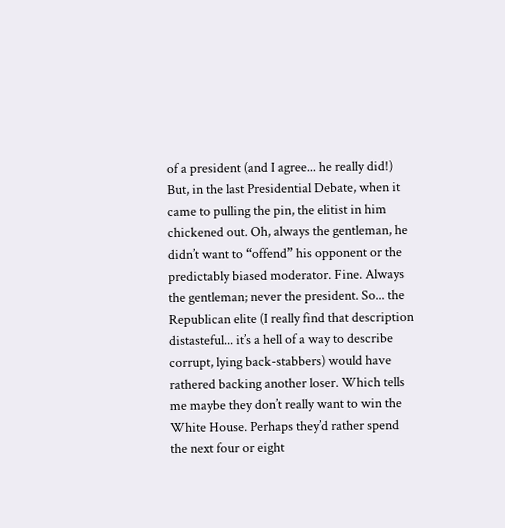of a president (and I agree... he really did!) But, in the last Presidential Debate, when it came to pulling the pin, the elitist in him chickened out. Oh, always the gentleman, he didn’t want to “offend” his opponent or the predictably biased moderator. Fine. Always the gentleman; never the president. So... the Republican elite (I really find that description distasteful... it’s a hell of a way to describe corrupt, lying back-stabbers) would have rathered backing another loser. Which tells me maybe they don’t really want to win the White House. Perhaps they’d rather spend the next four or eight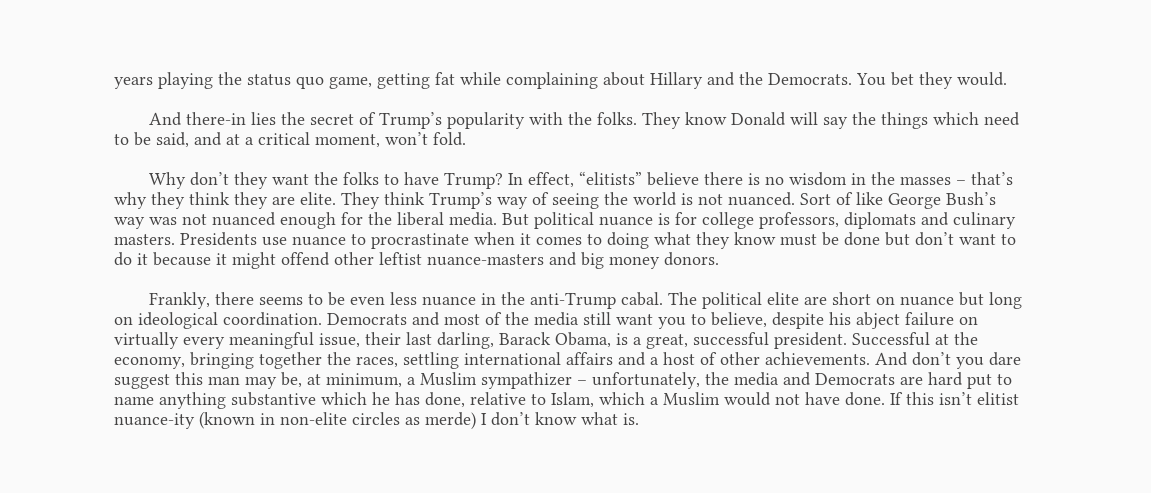years playing the status quo game, getting fat while complaining about Hillary and the Democrats. You bet they would.

       And there-in lies the secret of Trump’s popularity with the folks. They know Donald will say the things which need to be said, and at a critical moment, won’t fold.

       Why don’t they want the folks to have Trump? In effect, “elitists” believe there is no wisdom in the masses – that’s why they think they are elite. They think Trump’s way of seeing the world is not nuanced. Sort of like George Bush’s way was not nuanced enough for the liberal media. But political nuance is for college professors, diplomats and culinary masters. Presidents use nuance to procrastinate when it comes to doing what they know must be done but don’t want to do it because it might offend other leftist nuance-masters and big money donors.

       Frankly, there seems to be even less nuance in the anti-Trump cabal. The political elite are short on nuance but long on ideological coordination. Democrats and most of the media still want you to believe, despite his abject failure on virtually every meaningful issue, their last darling, Barack Obama, is a great, successful president. Successful at the economy, bringing together the races, settling international affairs and a host of other achievements. And don’t you dare suggest this man may be, at minimum, a Muslim sympathizer – unfortunately, the media and Democrats are hard put to name anything substantive which he has done, relative to Islam, which a Muslim would not have done. If this isn’t elitist nuance-ity (known in non-elite circles as merde) I don’t know what is.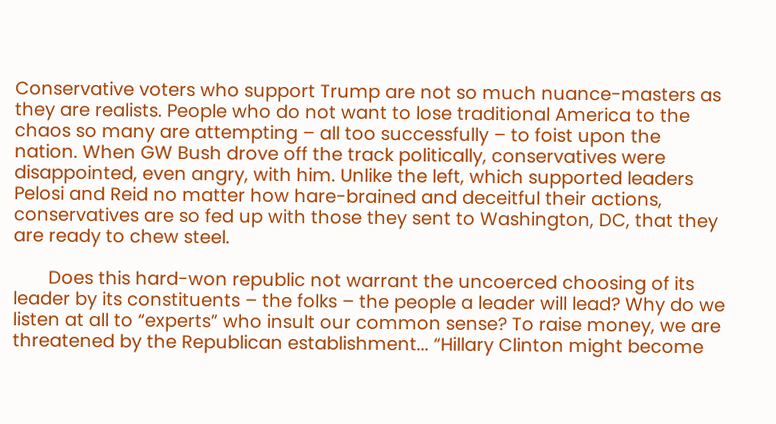Conservative voters who support Trump are not so much nuance-masters as they are realists. People who do not want to lose traditional America to the chaos so many are attempting – all too successfully – to foist upon the nation. When GW Bush drove off the track politically, conservatives were disappointed, even angry, with him. Unlike the left, which supported leaders Pelosi and Reid no matter how hare-brained and deceitful their actions, conservatives are so fed up with those they sent to Washington, DC, that they are ready to chew steel.

       Does this hard-won republic not warrant the uncoerced choosing of its leader by its constituents – the folks – the people a leader will lead? Why do we listen at all to “experts” who insult our common sense? To raise money, we are threatened by the Republican establishment... “Hillary Clinton might become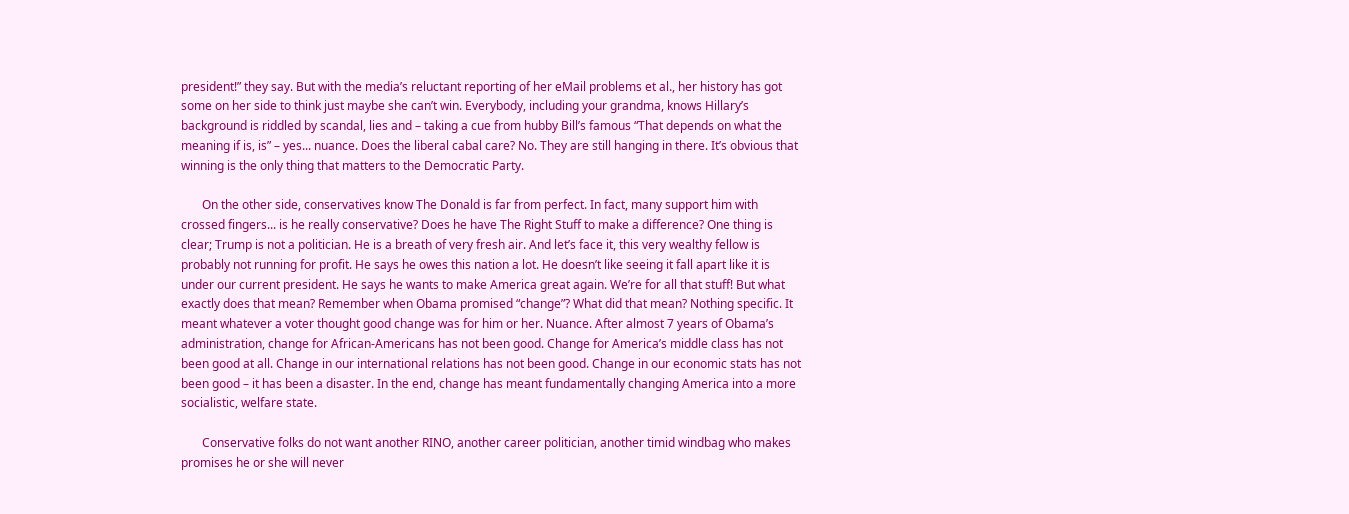president!” they say. But with the media’s reluctant reporting of her eMail problems et al., her history has got some on her side to think just maybe she can’t win. Everybody, including your grandma, knows Hillary’s background is riddled by scandal, lies and – taking a cue from hubby Bill’s famous “That depends on what the meaning if is, is” – yes... nuance. Does the liberal cabal care? No. They are still hanging in there. It’s obvious that winning is the only thing that matters to the Democratic Party.

       On the other side, conservatives know The Donald is far from perfect. In fact, many support him with crossed fingers... is he really conservative? Does he have The Right Stuff to make a difference? One thing is clear; Trump is not a politician. He is a breath of very fresh air. And let’s face it, this very wealthy fellow is probably not running for profit. He says he owes this nation a lot. He doesn’t like seeing it fall apart like it is under our current president. He says he wants to make America great again. We’re for all that stuff! But what exactly does that mean? Remember when Obama promised “change”? What did that mean? Nothing specific. It meant whatever a voter thought good change was for him or her. Nuance. After almost 7 years of Obama’s administration, change for African-Americans has not been good. Change for America’s middle class has not been good at all. Change in our international relations has not been good. Change in our economic stats has not been good – it has been a disaster. In the end, change has meant fundamentally changing America into a more socialistic, welfare state.

       Conservative folks do not want another RINO, another career politician, another timid windbag who makes promises he or she will never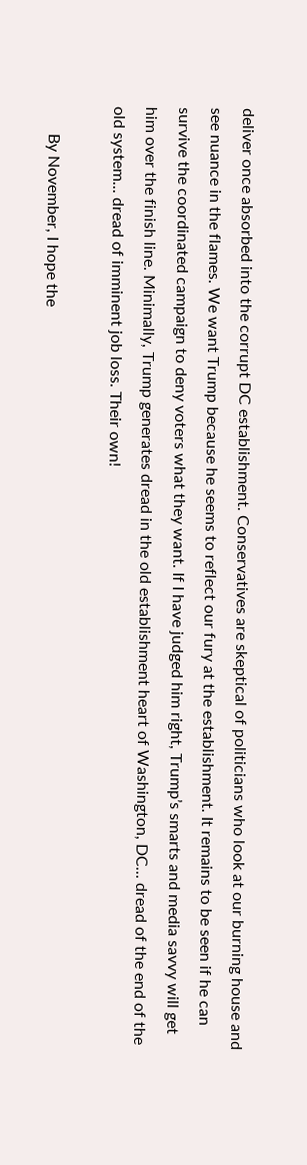deliver once absorbed into the corrupt DC establishment. Conservatives are skeptical of politicians who look at our burning house and see nuance in the flames. We want Trump because he seems to reflect our fury at the establishment. It remains to be seen if he can survive the coordinated campaign to deny voters what they want. If I have judged him right, Trump’s smarts and media savvy will get him over the finish line. Minimally, Trump generates dread in the old establishment heart of Washington, DC... dread of the end of the old system... dread of imminent job loss. Their own!

       By November, I hope the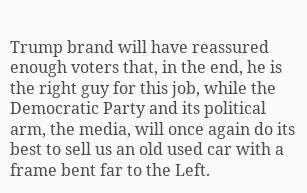Trump brand will have reassured enough voters that, in the end, he is the right guy for this job, while the Democratic Party and its political arm, the media, will once again do its best to sell us an old used car with a frame bent far to the Left.